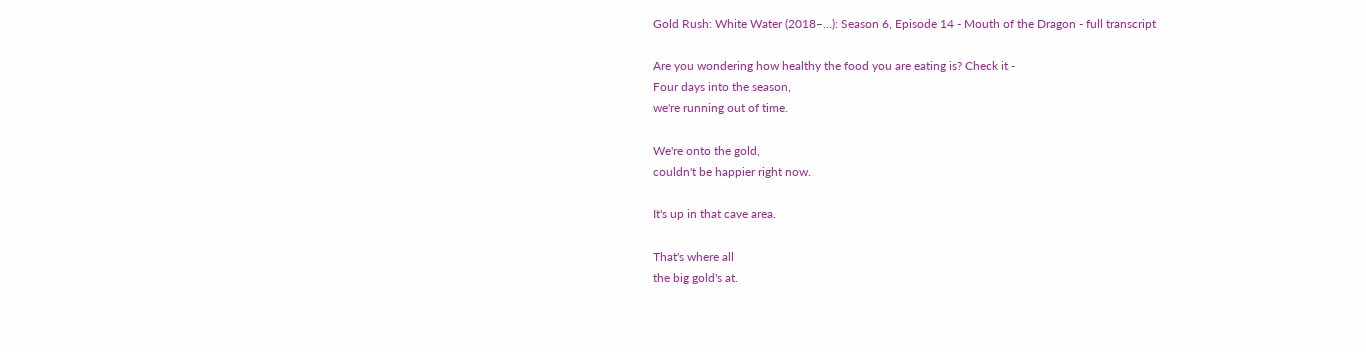Gold Rush: White Water (2018–…): Season 6, Episode 14 - Mouth of the Dragon - full transcript

Are you wondering how healthy the food you are eating is? Check it -
Four days into the season,
we're running out of time.

We're onto the gold,
couldn't be happier right now.

It's up in that cave area.

That's where all
the big gold's at.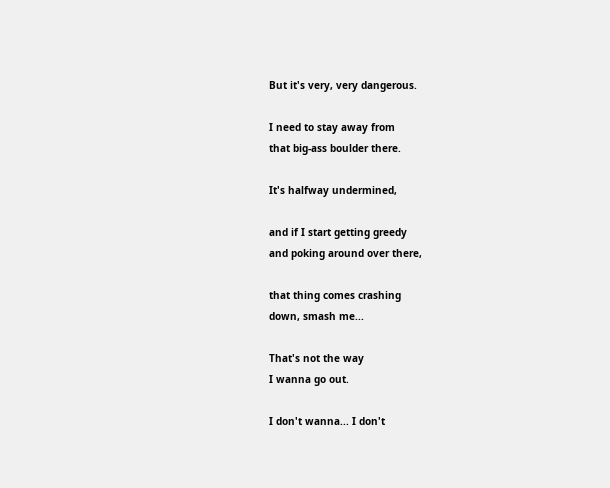But it's very, very dangerous.

I need to stay away from
that big-ass boulder there.

It's halfway undermined,

and if I start getting greedy
and poking around over there,

that thing comes crashing
down, smash me...

That's not the way
I wanna go out.

I don't wanna... I don't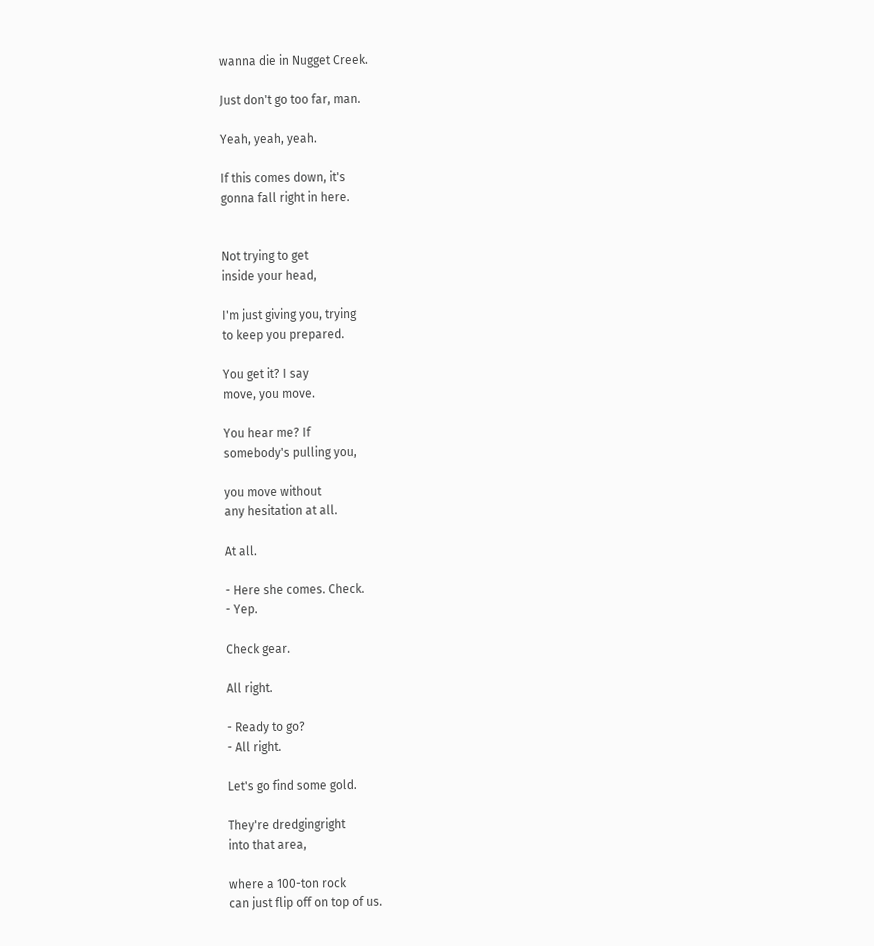wanna die in Nugget Creek.

Just don't go too far, man.

Yeah, yeah, yeah.

If this comes down, it's
gonna fall right in here.


Not trying to get
inside your head,

I'm just giving you, trying
to keep you prepared.

You get it? I say
move, you move.

You hear me? If
somebody's pulling you,

you move without
any hesitation at all.

At all.

- Here she comes. Check.
- Yep.

Check gear.

All right.

- Ready to go?
- All right.

Let's go find some gold.

They're dredgingright
into that area,

where a 100-ton rock
can just flip off on top of us.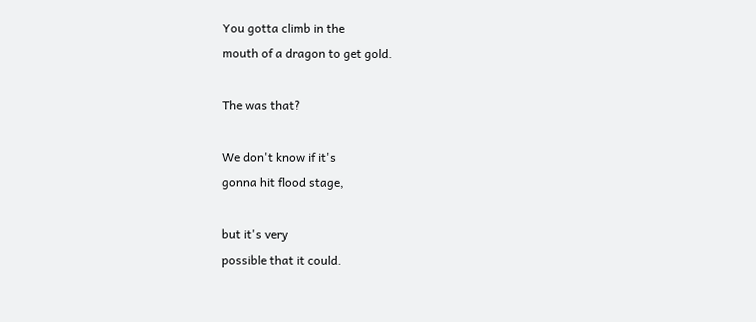You gotta climb in the
mouth of a dragon to get gold.

The was that?

We don't know if it's
gonna hit flood stage,

but it's very
possible that it could.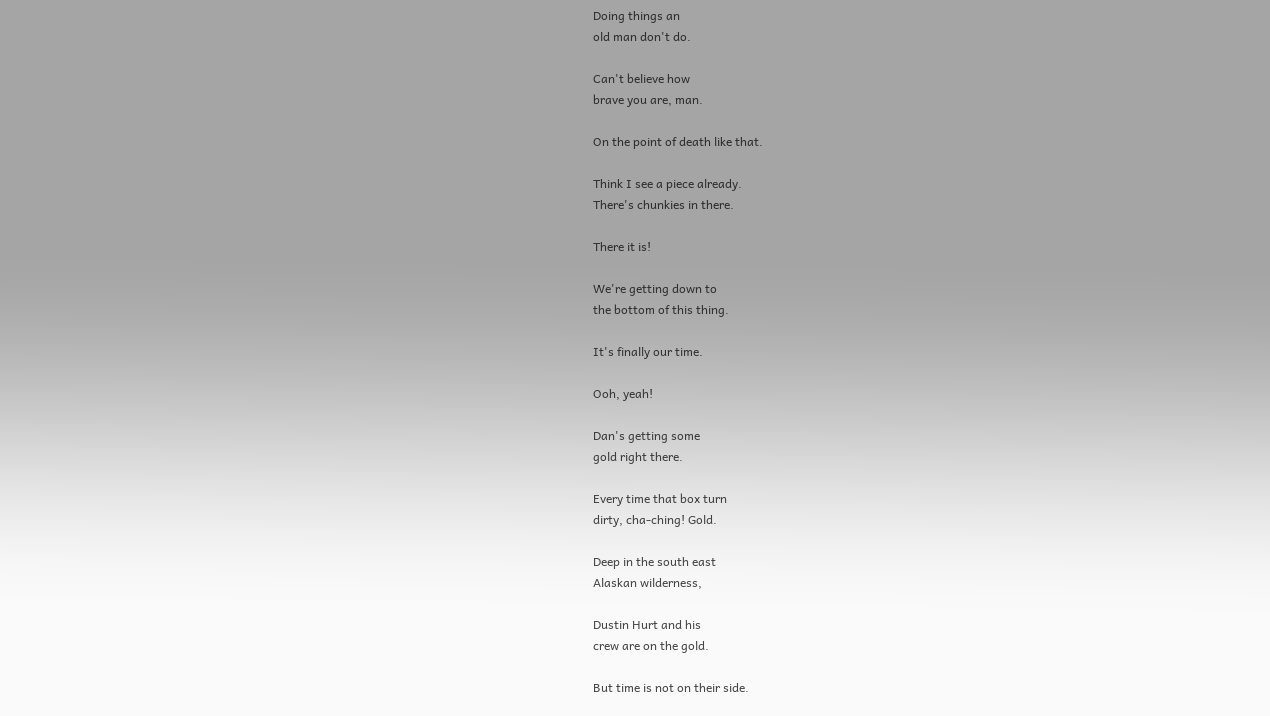Doing things an
old man don't do.

Can't believe how
brave you are, man.

On the point of death like that.

Think I see a piece already.
There's chunkies in there.

There it is!

We're getting down to
the bottom of this thing.

It's finally our time.

Ooh, yeah!

Dan's getting some
gold right there.

Every time that box turn
dirty, cha-ching! Gold.

Deep in the south east
Alaskan wilderness,

Dustin Hurt and his
crew are on the gold.

But time is not on their side.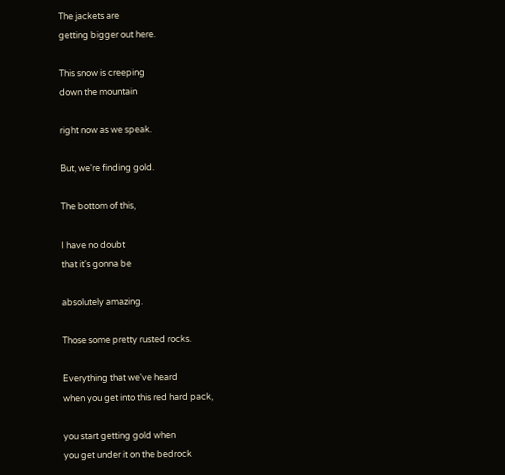The jackets are
getting bigger out here.

This snow is creeping
down the mountain

right now as we speak.

But, we're finding gold.

The bottom of this,

I have no doubt
that it's gonna be

absolutely amazing.

Those some pretty rusted rocks.

Everything that we've heard
when you get into this red hard pack,

you start getting gold when
you get under it on the bedrock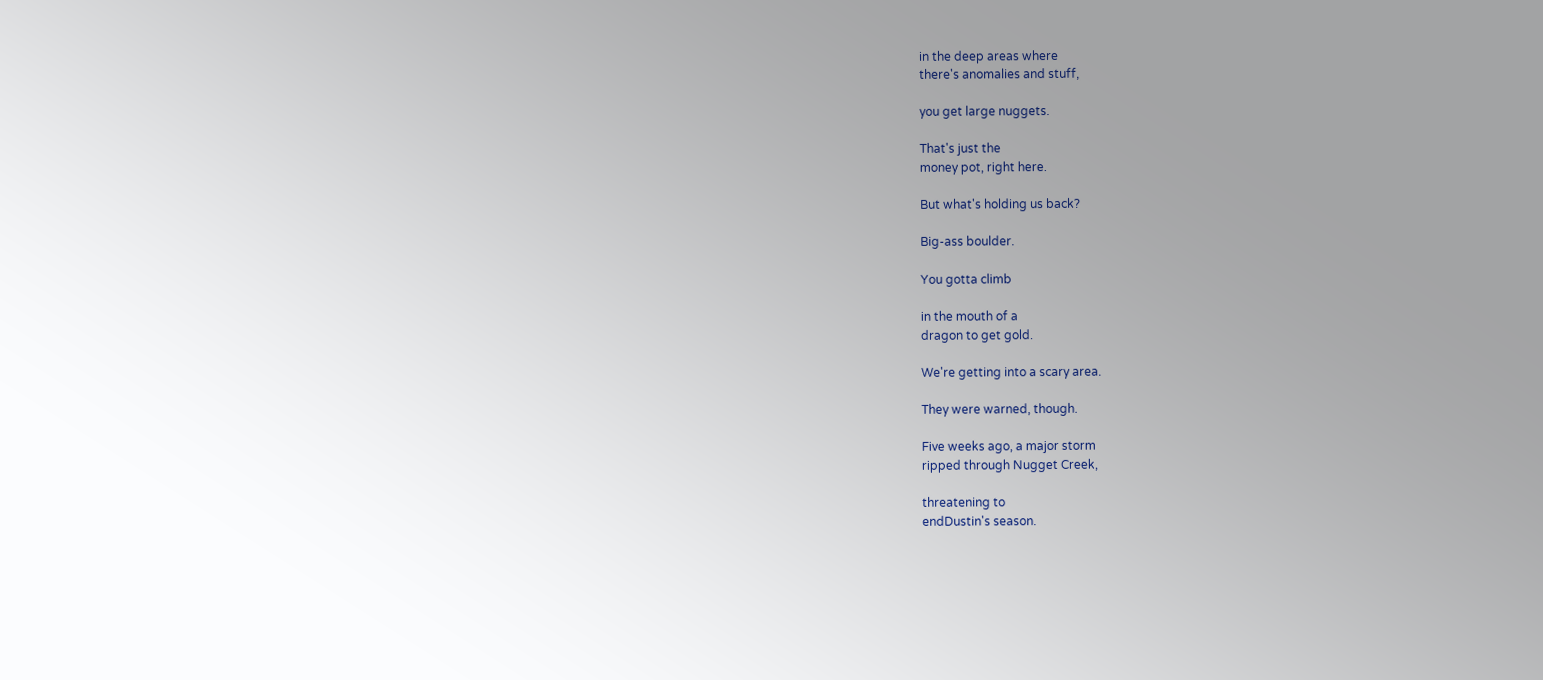in the deep areas where
there's anomalies and stuff,

you get large nuggets.

That's just the
money pot, right here.

But what's holding us back?

Big-ass boulder.

You gotta climb

in the mouth of a
dragon to get gold.

We're getting into a scary area.

They were warned, though.

Five weeks ago, a major storm
ripped through Nugget Creek,

threatening to
endDustin's season.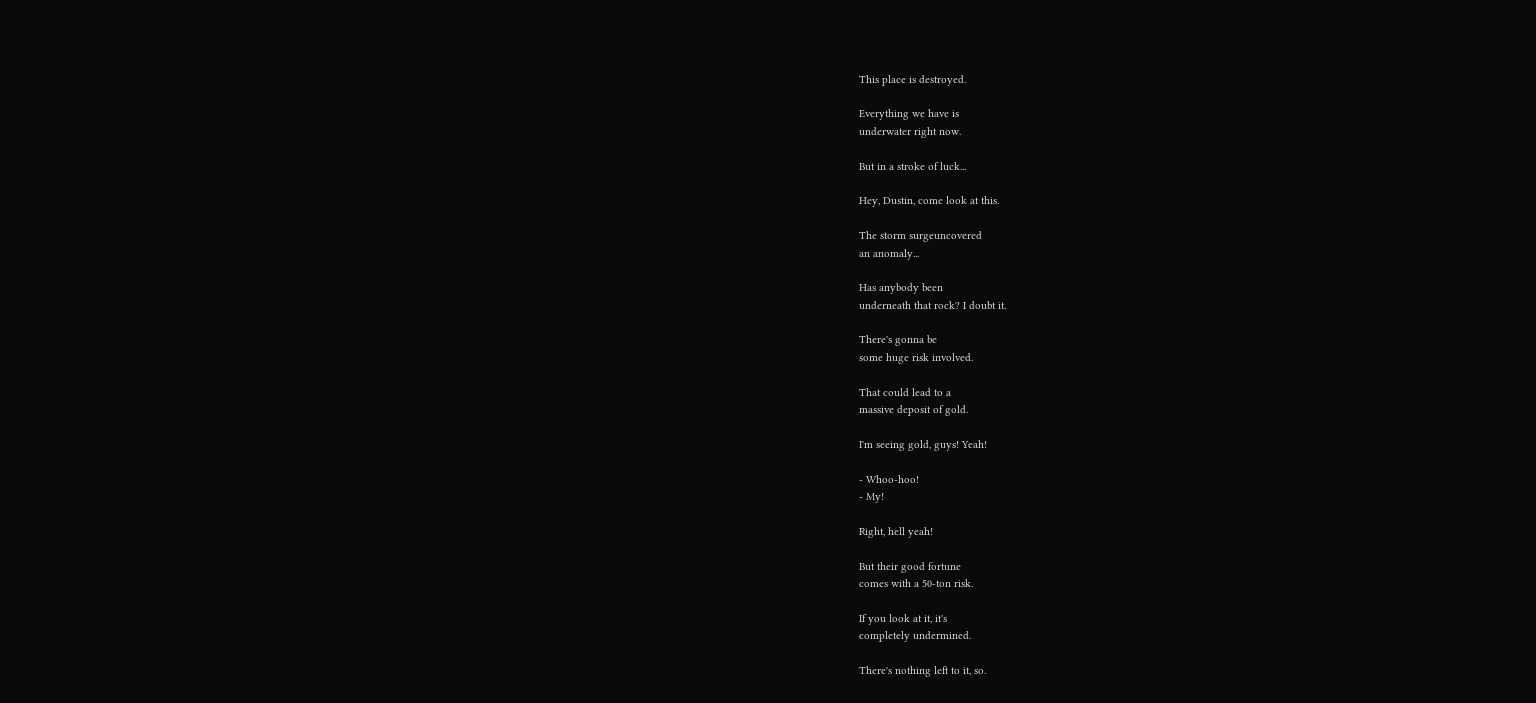This place is destroyed.

Everything we have is
underwater right now.

But in a stroke of luck...

Hey, Dustin, come look at this.

The storm surgeuncovered
an anomaly...

Has anybody been
underneath that rock? I doubt it.

There's gonna be
some huge risk involved.

That could lead to a
massive deposit of gold.

I'm seeing gold, guys! Yeah!

- Whoo-hoo!
- My!

Right, hell yeah!

But their good fortune
comes with a 50-ton risk.

If you look at it, it's
completely undermined.

There's nothing left to it, so.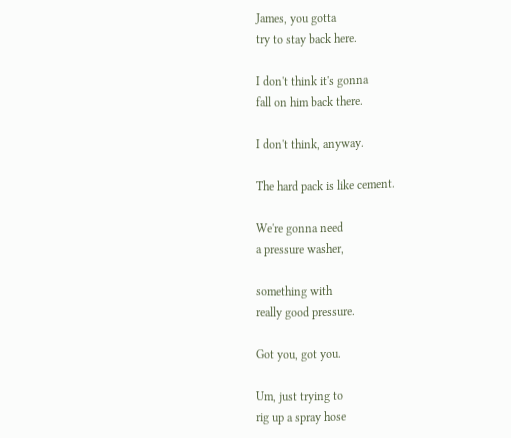James, you gotta
try to stay back here.

I don't think it's gonna
fall on him back there.

I don't think, anyway.

The hard pack is like cement.

We're gonna need
a pressure washer,

something with
really good pressure.

Got you, got you.

Um, just trying to
rig up a spray hose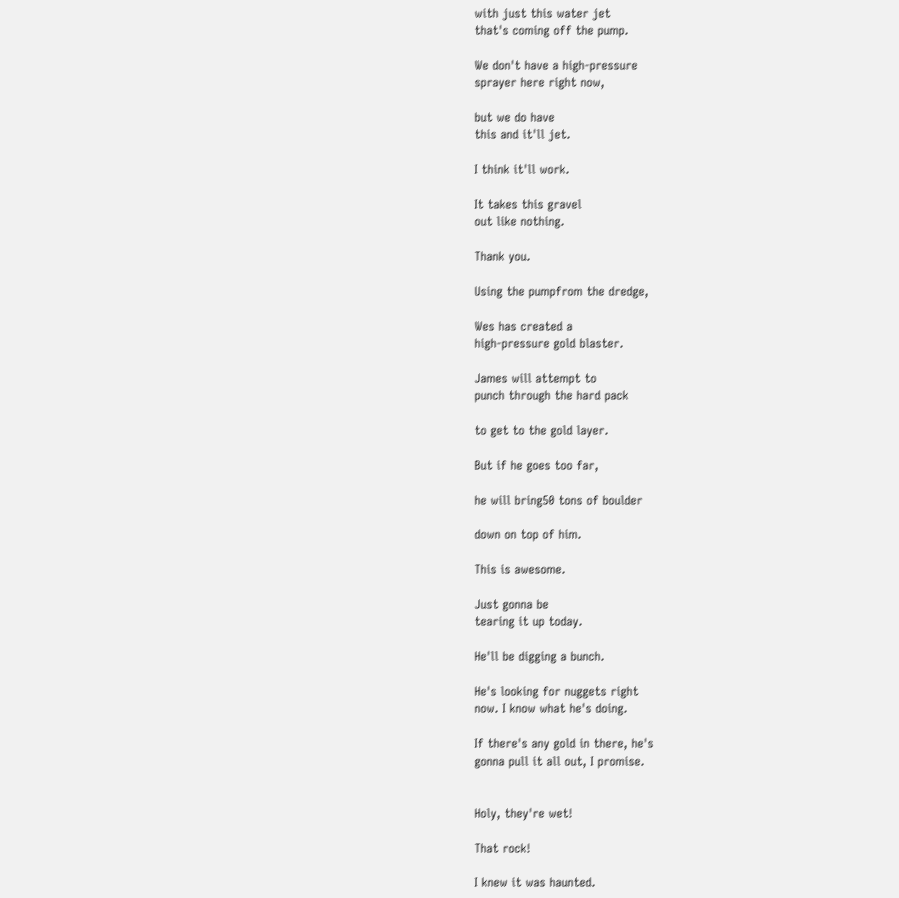with just this water jet
that's coming off the pump.

We don't have a high-pressure
sprayer here right now,

but we do have
this and it'll jet.

I think it'll work.

It takes this gravel
out like nothing.

Thank you.

Using the pumpfrom the dredge,

Wes has created a
high-pressure gold blaster.

James will attempt to
punch through the hard pack

to get to the gold layer.

But if he goes too far,

he will bring50 tons of boulder

down on top of him.

This is awesome.

Just gonna be
tearing it up today.

He'll be digging a bunch.

He's looking for nuggets right
now. I know what he's doing.

If there's any gold in there, he's
gonna pull it all out, I promise.


Holy, they're wet!

That rock!

I knew it was haunted.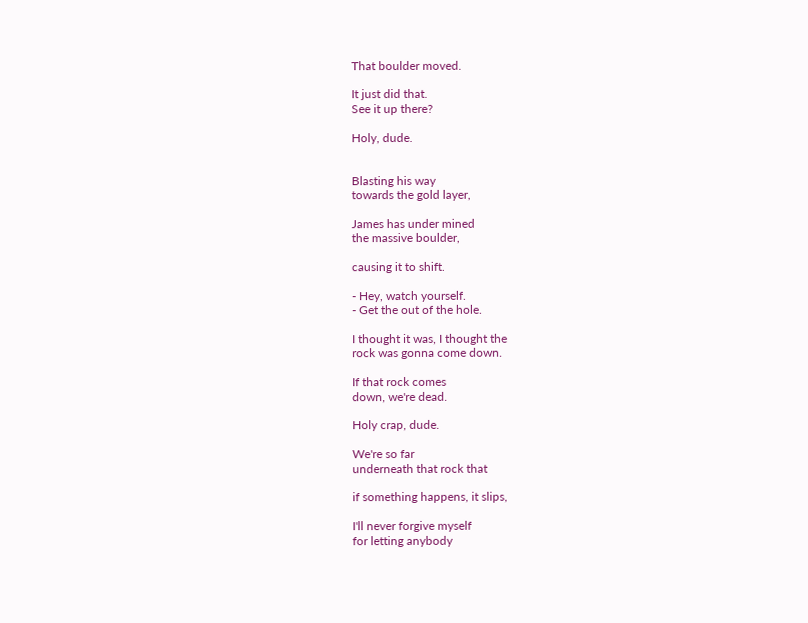That boulder moved.

It just did that.
See it up there?

Holy, dude.


Blasting his way
towards the gold layer,

James has under mined
the massive boulder,

causing it to shift.

- Hey, watch yourself.
- Get the out of the hole.

I thought it was, I thought the
rock was gonna come down.

If that rock comes
down, we're dead.

Holy crap, dude.

We're so far
underneath that rock that

if something happens, it slips,

I'll never forgive myself
for letting anybody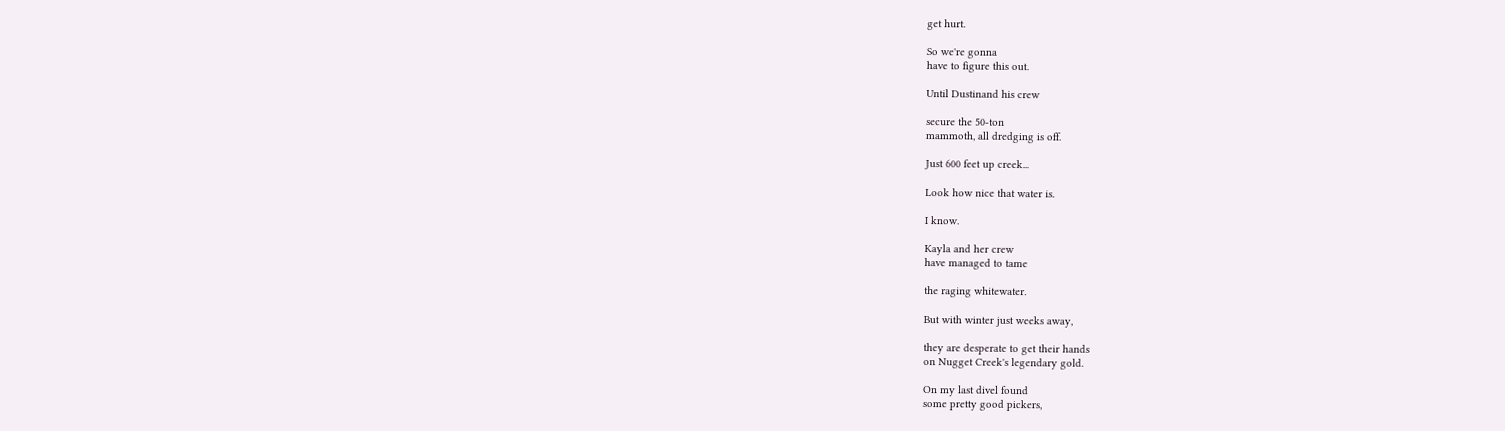get hurt.

So we're gonna
have to figure this out.

Until Dustinand his crew

secure the 50-ton
mammoth, all dredging is off.

Just 600 feet up creek...

Look how nice that water is.

I know.

Kayla and her crew
have managed to tame

the raging whitewater.

But with winter just weeks away,

they are desperate to get their hands
on Nugget Creek's legendary gold.

On my last divel found
some pretty good pickers,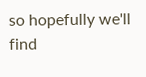so hopefully we'll
find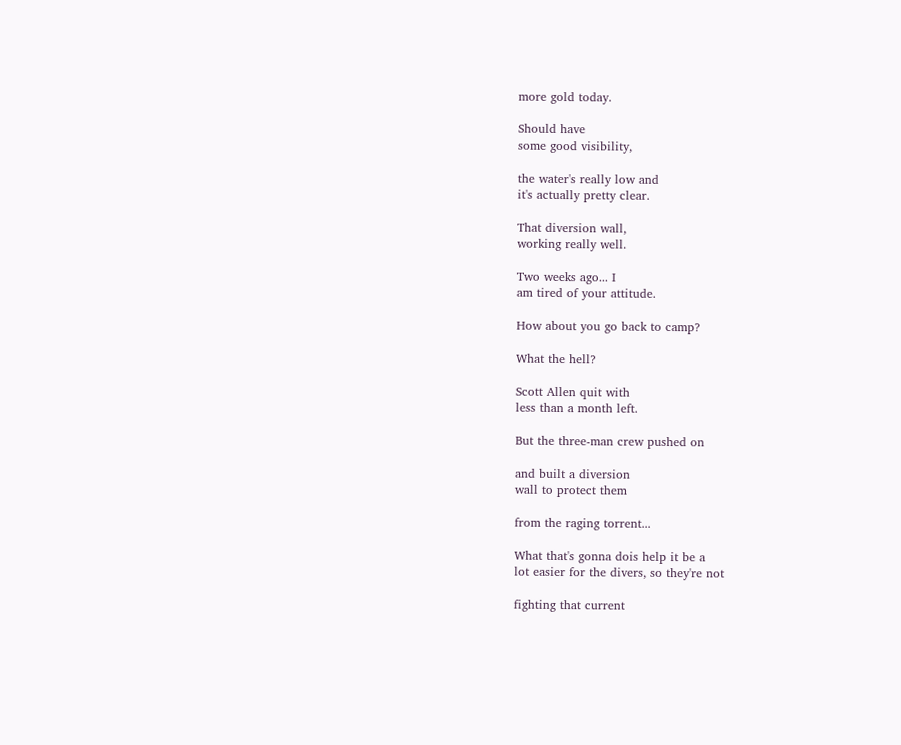more gold today.

Should have
some good visibility,

the water's really low and
it's actually pretty clear.

That diversion wall,
working really well.

Two weeks ago... I
am tired of your attitude.

How about you go back to camp?

What the hell?

Scott Allen quit with
less than a month left.

But the three-man crew pushed on

and built a diversion
wall to protect them

from the raging torrent...

What that's gonna dois help it be a
lot easier for the divers, so they're not

fighting that current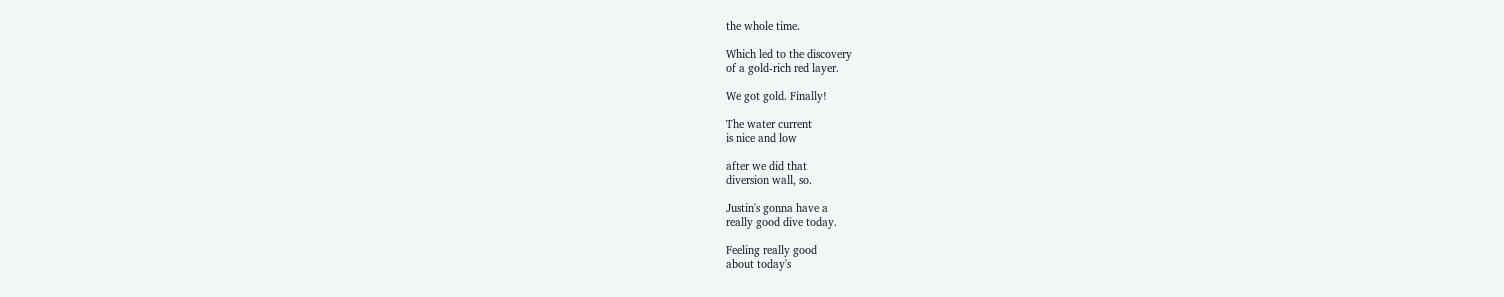the whole time.

Which led to the discovery
of a gold-rich red layer.

We got gold. Finally!

The water current
is nice and low

after we did that
diversion wall, so.

Justin's gonna have a
really good dive today.

Feeling really good
about today's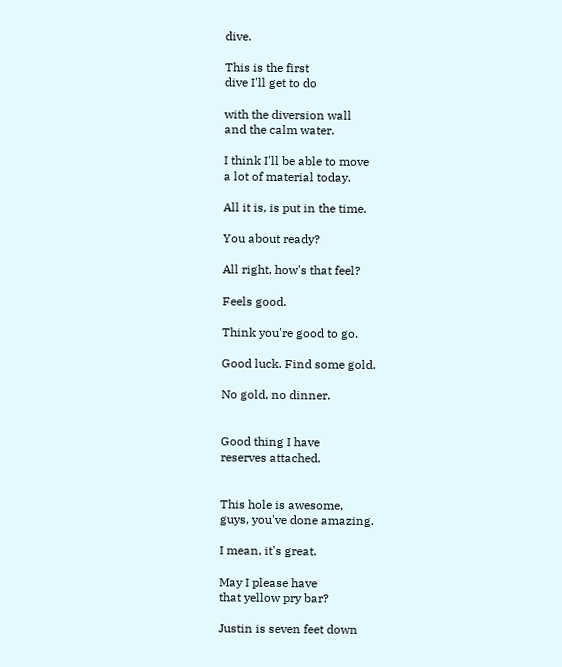dive.

This is the first
dive I'll get to do

with the diversion wall
and the calm water.

I think I'll be able to move
a lot of material today.

All it is, is put in the time.

You about ready?

All right, how's that feel?

Feels good.

Think you're good to go.

Good luck. Find some gold.

No gold, no dinner.


Good thing I have
reserves attached.


This hole is awesome,
guys, you've done amazing.

I mean, it's great.

May I please have
that yellow pry bar?

Justin is seven feet down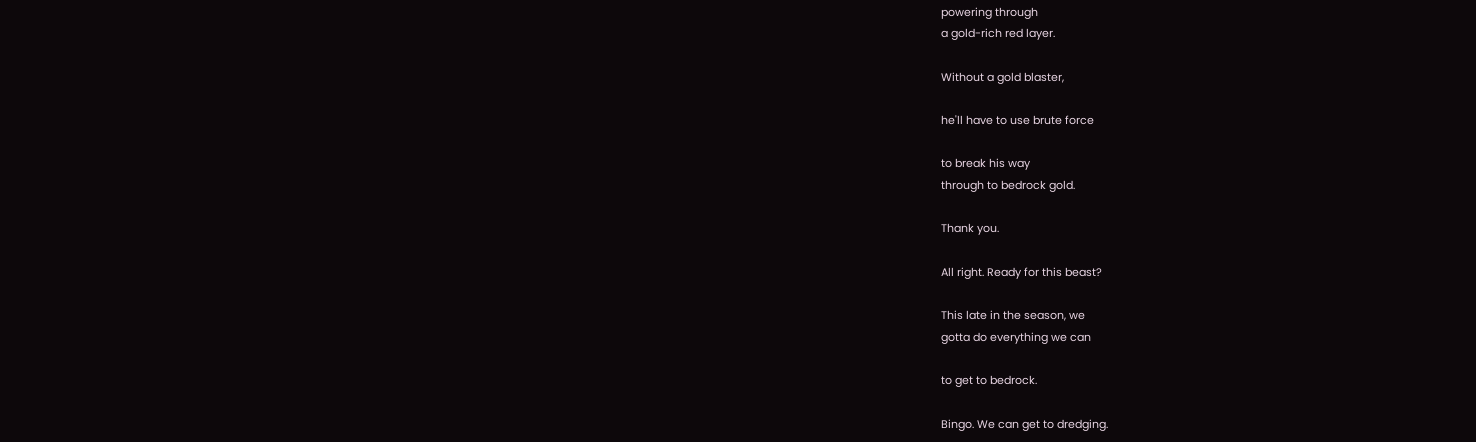powering through
a gold-rich red layer.

Without a gold blaster,

he'll have to use brute force

to break his way
through to bedrock gold.

Thank you.

All right. Ready for this beast?

This late in the season, we
gotta do everything we can

to get to bedrock.

Bingo. We can get to dredging.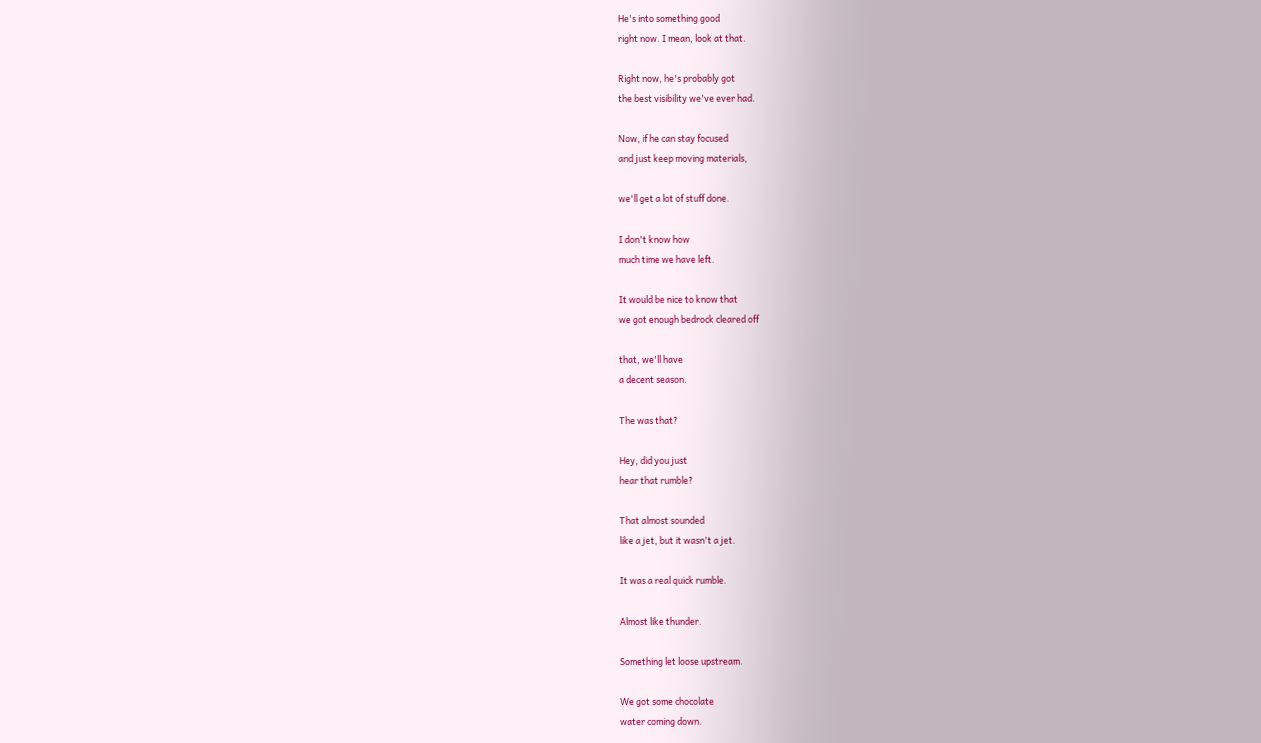He's into something good
right now. I mean, look at that.

Right now, he's probably got
the best visibility we've ever had.

Now, if he can stay focused
and just keep moving materials,

we'll get a lot of stuff done.

I don't know how
much time we have left.

It would be nice to know that
we got enough bedrock cleared off

that, we'll have
a decent season.

The was that?

Hey, did you just
hear that rumble?

That almost sounded
like a jet, but it wasn't a jet.

It was a real quick rumble.

Almost like thunder.

Something let loose upstream.

We got some chocolate
water coming down.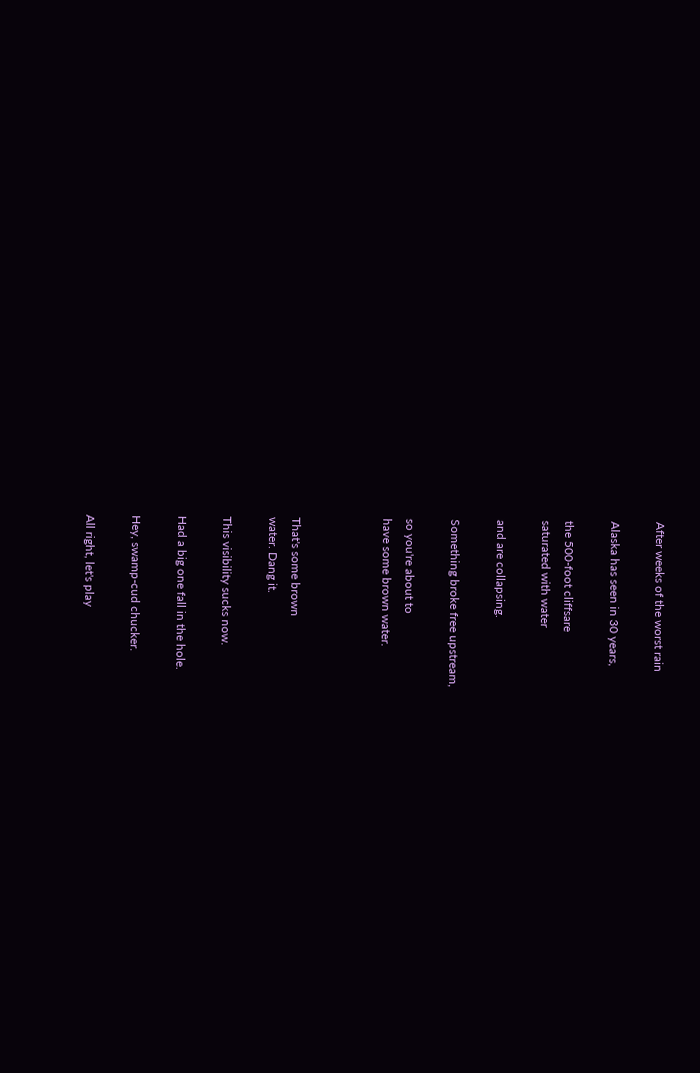After weeks of the worst rain

Alaska has seen in 30 years,

the 500-foot cliffsare
saturated with water

and are collapsing.

Something broke free upstream,

so you're about to
have some brown water.



That's some brown
water. Dang it.

This visibility sucks now.

Had a big one fall in the hole.

Hey, swamp-cud chucker.

All right, let's play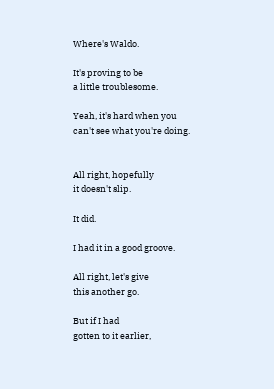Where's Waldo.

It's proving to be
a little troublesome.

Yeah, it's hard when you
can't see what you're doing.


All right, hopefully
it doesn't slip.

It did.

I had it in a good groove.

All right, let's give
this another go.

But if I had
gotten to it earlier,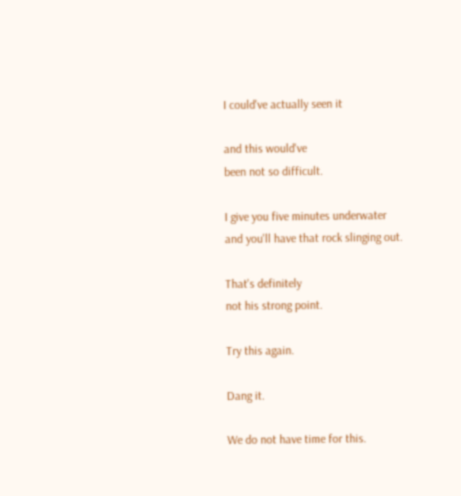I could've actually seen it

and this would've
been not so difficult.

I give you five minutes underwater
and you'll have that rock slinging out.

That's definitely
not his strong point.

Try this again.

Dang it.

We do not have time for this.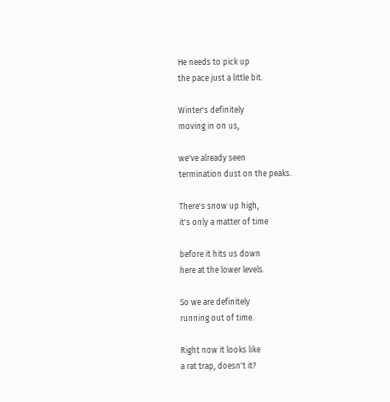He needs to pick up
the pace just a little bit.

Winter's definitely
moving in on us,

we've already seen
termination dust on the peaks.

There's snow up high,
it's only a matter of time

before it hits us down
here at the lower levels.

So we are definitely
running out of time.

Right now it looks like
a rat trap, doesn't it?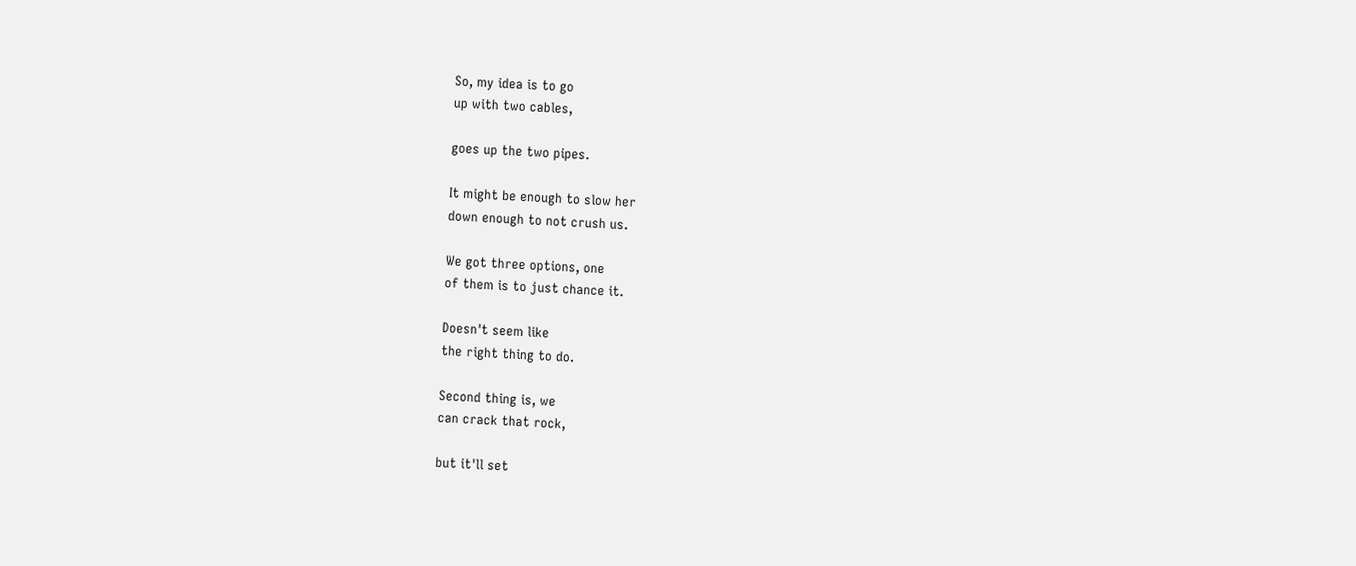So, my idea is to go
up with two cables,

goes up the two pipes.

It might be enough to slow her
down enough to not crush us.

We got three options, one
of them is to just chance it.

Doesn't seem like
the right thing to do.

Second thing is, we
can crack that rock,

but it'll set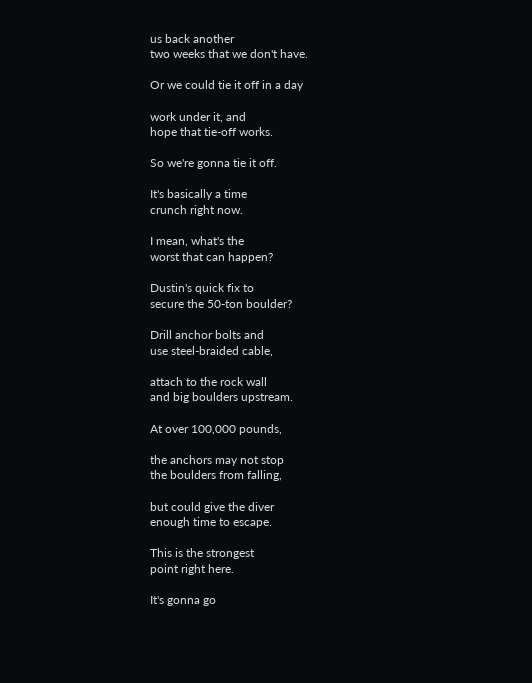us back another
two weeks that we don't have.

Or we could tie it off in a day

work under it, and
hope that tie-off works.

So we're gonna tie it off.

It's basically a time
crunch right now.

I mean, what's the
worst that can happen?

Dustin's quick fix to
secure the 50-ton boulder?

Drill anchor bolts and
use steel-braided cable,

attach to the rock wall
and big boulders upstream.

At over 100,000 pounds,

the anchors may not stop
the boulders from falling,

but could give the diver
enough time to escape.

This is the strongest
point right here.

It's gonna go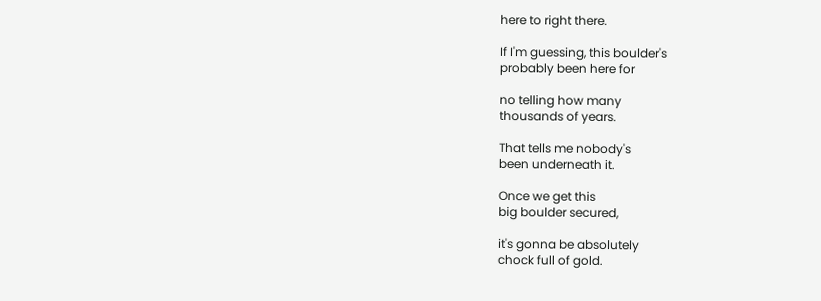here to right there.

If I'm guessing, this boulder's
probably been here for

no telling how many
thousands of years.

That tells me nobody's
been underneath it.

Once we get this
big boulder secured,

it's gonna be absolutely
chock full of gold.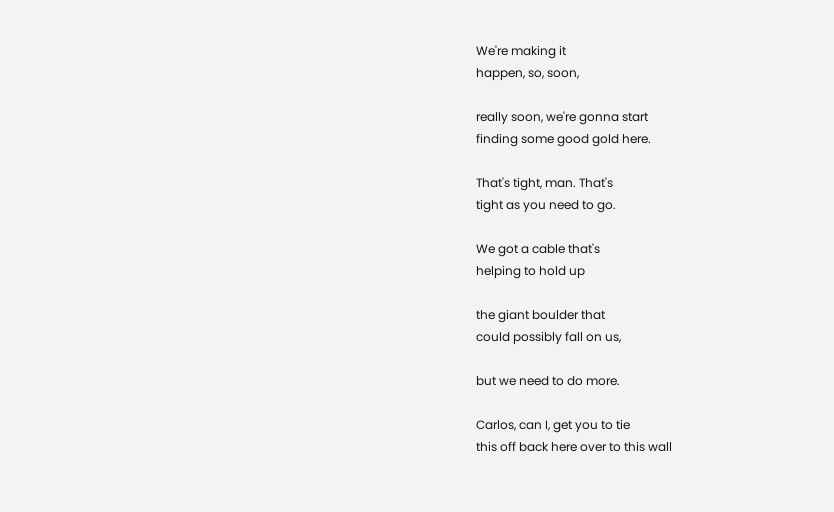We're making it
happen, so, soon,

really soon, we're gonna start
finding some good gold here.

That's tight, man. That's
tight as you need to go.

We got a cable that's
helping to hold up

the giant boulder that
could possibly fall on us,

but we need to do more.

Carlos, can I, get you to tie
this off back here over to this wall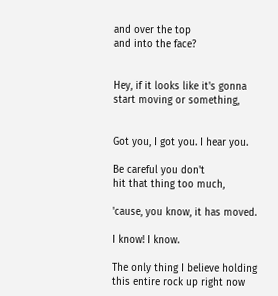and over the top
and into the face?


Hey, if it looks like it's gonna
start moving or something,


Got you, I got you. I hear you.

Be careful you don't
hit that thing too much,

'cause, you know, it has moved.

I know! I know.

The only thing I believe holding
this entire rock up right now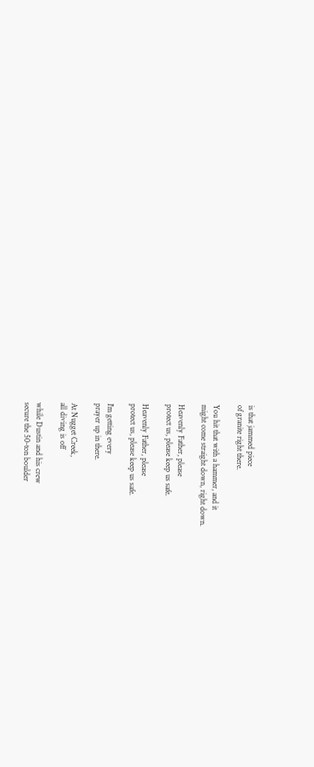is that jammed piece
of granite right there.

You hit that with a hammer, and it
might come straight down, right down.

Heavenly Father, please
protect us, please keep us safe.

Heavenly Father, please
protect us, please keep us safe.

I'm getting every
prayer up in there.

At Nugget Creek,
all diving is off

while Dustin and his crew
secure the 50-ton boulder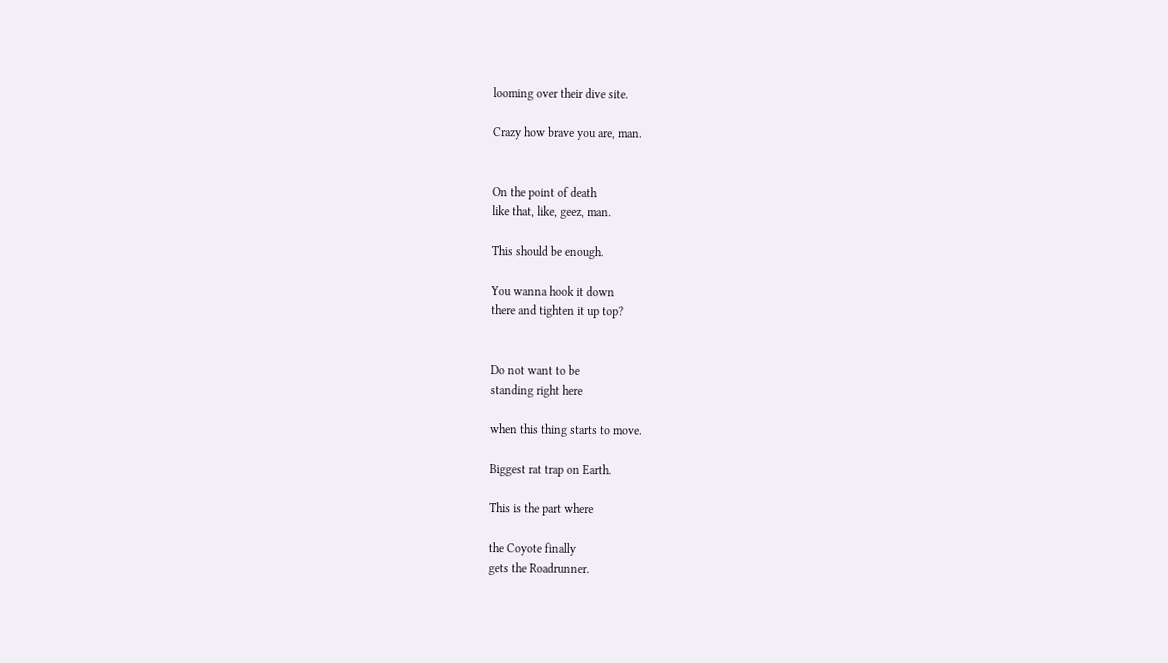looming over their dive site.

Crazy how brave you are, man.


On the point of death
like that, like, geez, man.

This should be enough.

You wanna hook it down
there and tighten it up top?


Do not want to be
standing right here

when this thing starts to move.

Biggest rat trap on Earth.

This is the part where

the Coyote finally
gets the Roadrunner.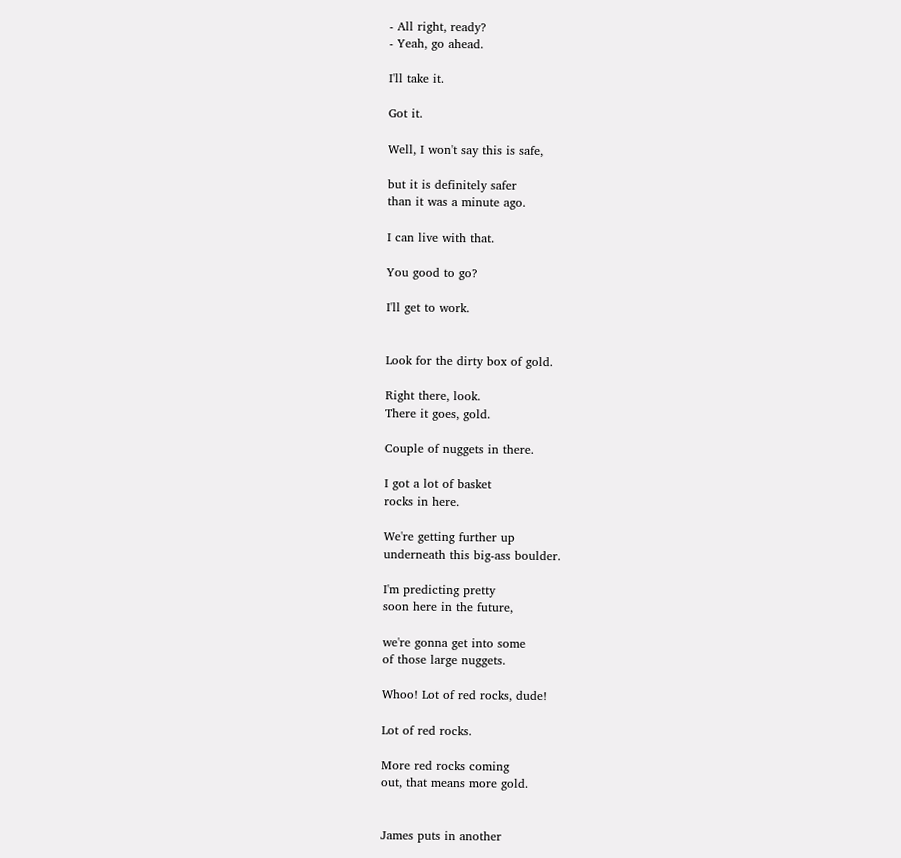- All right, ready?
- Yeah, go ahead.

I'll take it.

Got it.

Well, I won't say this is safe,

but it is definitely safer
than it was a minute ago.

I can live with that.

You good to go?

I'll get to work.


Look for the dirty box of gold.

Right there, look.
There it goes, gold.

Couple of nuggets in there.

I got a lot of basket
rocks in here.

We're getting further up
underneath this big-ass boulder.

I'm predicting pretty
soon here in the future,

we're gonna get into some
of those large nuggets.

Whoo! Lot of red rocks, dude!

Lot of red rocks.

More red rocks coming
out, that means more gold.


James puts in another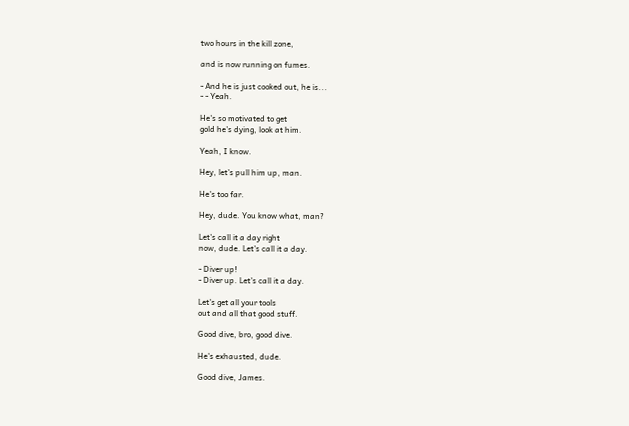two hours in the kill zone,

and is now running on fumes.

- And he is just cooked out, he is...
- - Yeah.

He's so motivated to get
gold he's dying, look at him.

Yeah, I know.

Hey, let's pull him up, man.

He's too far.

Hey, dude. You know what, man?

Let's call it a day right
now, dude. Let's call it a day.

- Diver up!
- Diver up. Let's call it a day.

Let's get all your tools
out and all that good stuff.

Good dive, bro, good dive.

He's exhausted, dude.

Good dive, James.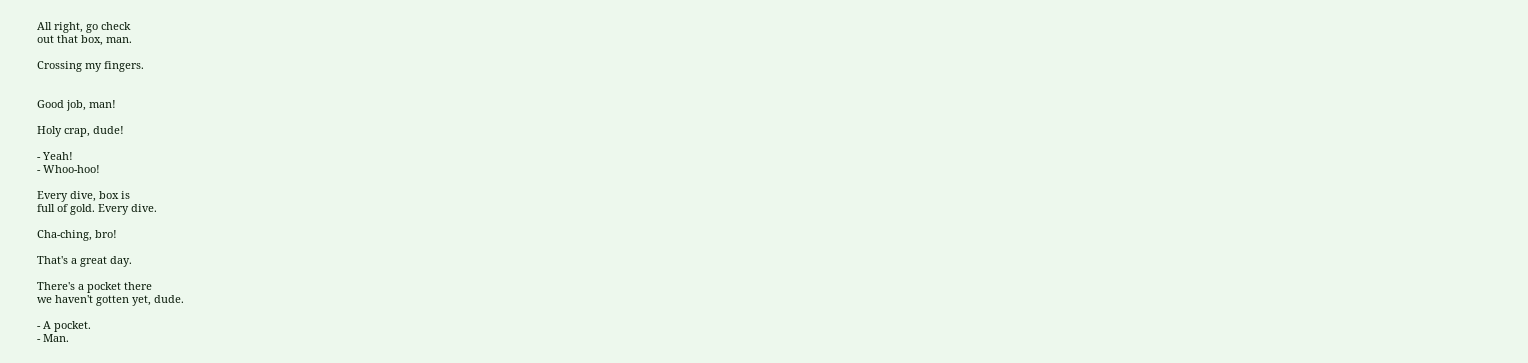All right, go check
out that box, man.

Crossing my fingers.


Good job, man!

Holy crap, dude!

- Yeah!
- Whoo-hoo!

Every dive, box is
full of gold. Every dive.

Cha-ching, bro!

That's a great day.

There's a pocket there
we haven't gotten yet, dude.

- A pocket.
- Man.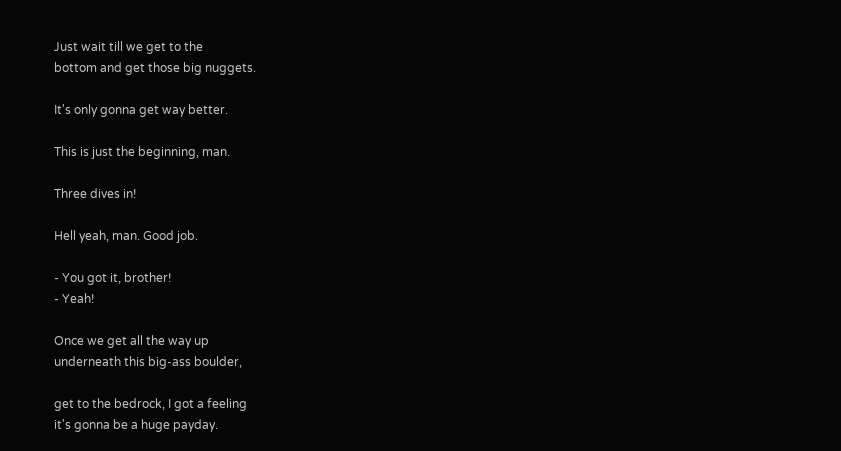Just wait till we get to the
bottom and get those big nuggets.

It's only gonna get way better.

This is just the beginning, man.

Three dives in!

Hell yeah, man. Good job.

- You got it, brother!
- Yeah!

Once we get all the way up
underneath this big-ass boulder,

get to the bedrock, I got a feeling
it's gonna be a huge payday.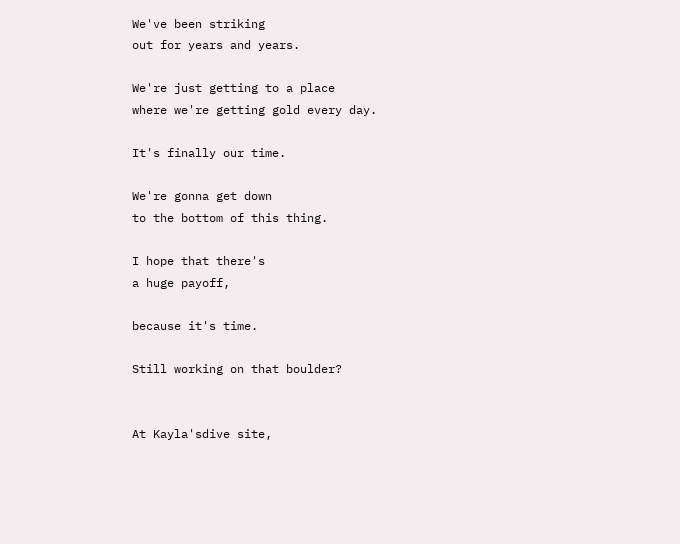We've been striking
out for years and years.

We're just getting to a place
where we're getting gold every day.

It's finally our time.

We're gonna get down
to the bottom of this thing.

I hope that there's
a huge payoff,

because it's time.

Still working on that boulder?


At Kayla'sdive site,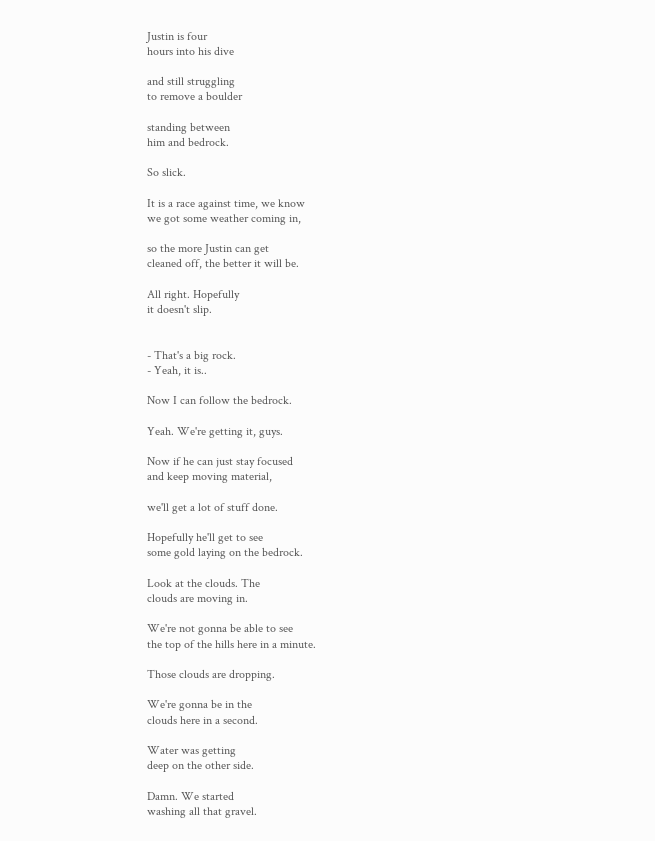Justin is four
hours into his dive

and still struggling
to remove a boulder

standing between
him and bedrock.

So slick.

It is a race against time, we know
we got some weather coming in,

so the more Justin can get
cleaned off, the better it will be.

All right. Hopefully
it doesn't slip.


- That's a big rock.
- Yeah, it is..

Now I can follow the bedrock.

Yeah. We're getting it, guys.

Now if he can just stay focused
and keep moving material,

we'll get a lot of stuff done.

Hopefully he'll get to see
some gold laying on the bedrock.

Look at the clouds. The
clouds are moving in.

We're not gonna be able to see
the top of the hills here in a minute.

Those clouds are dropping.

We're gonna be in the
clouds here in a second.

Water was getting
deep on the other side.

Damn. We started
washing all that gravel.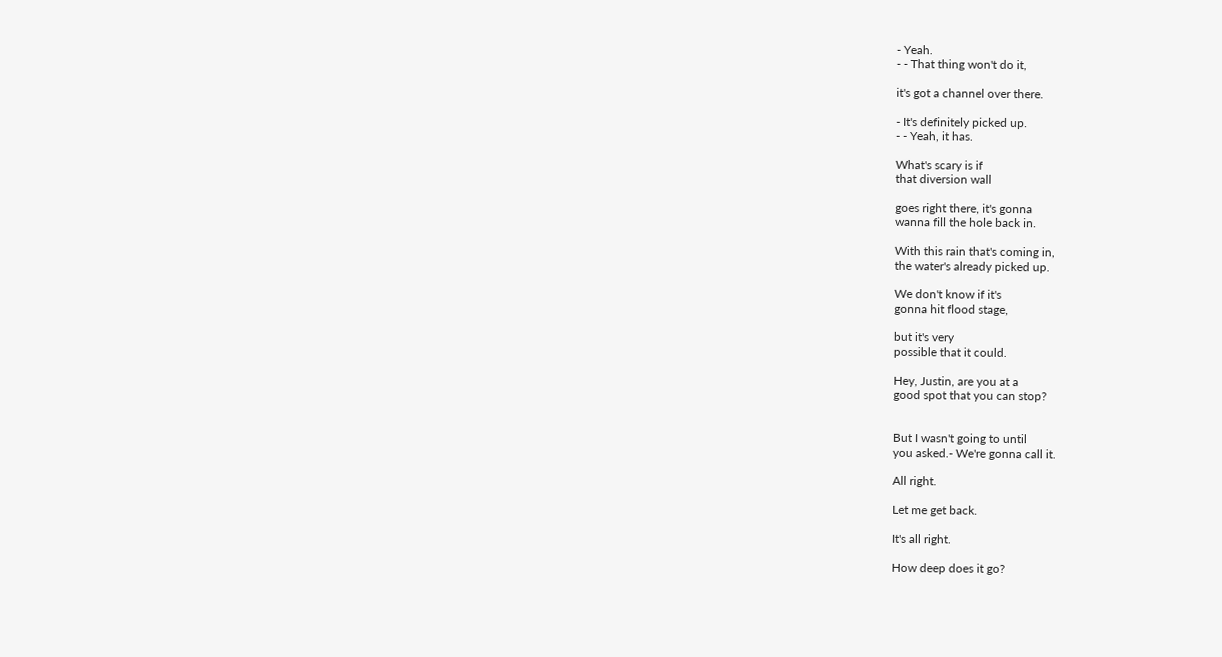- Yeah.
- - That thing won't do it,

it's got a channel over there.

- It's definitely picked up.
- - Yeah, it has.

What's scary is if
that diversion wall

goes right there, it's gonna
wanna fill the hole back in.

With this rain that's coming in,
the water's already picked up.

We don't know if it's
gonna hit flood stage,

but it's very
possible that it could.

Hey, Justin, are you at a
good spot that you can stop?


But I wasn't going to until
you asked.- We're gonna call it.

All right.

Let me get back.

It's all right.

How deep does it go?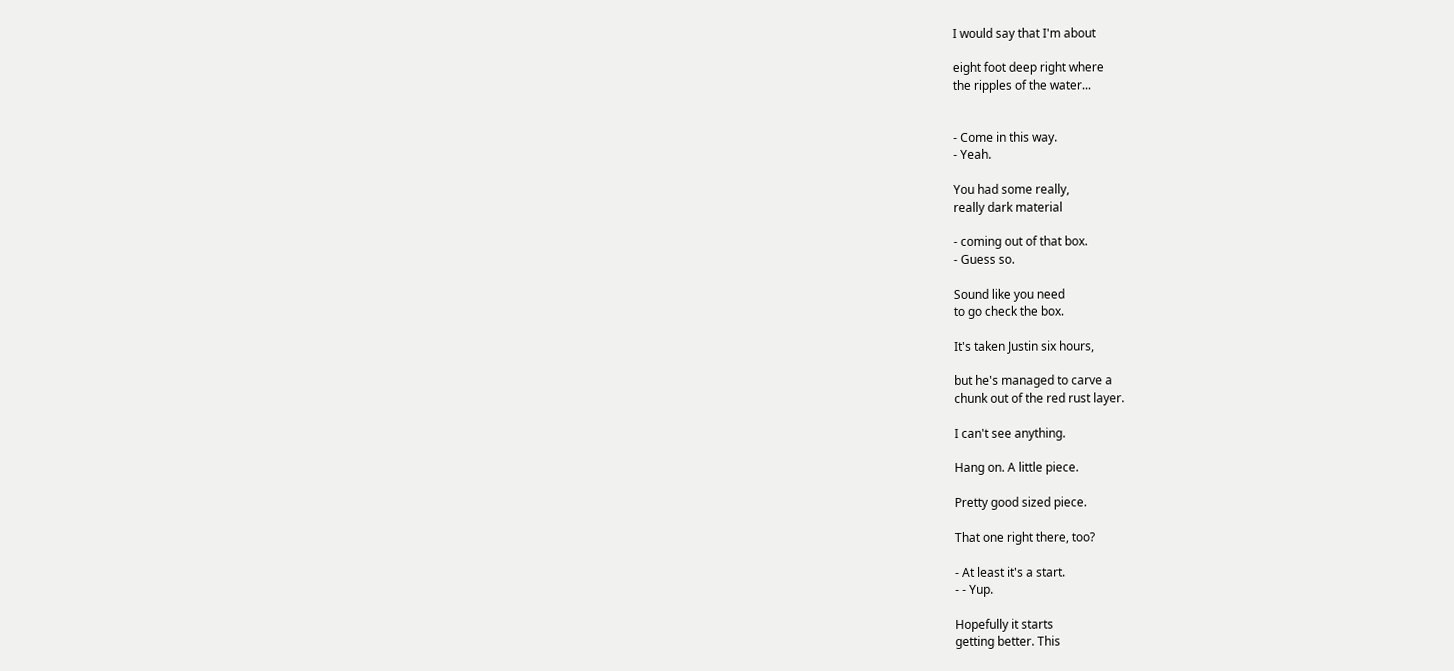I would say that I'm about

eight foot deep right where
the ripples of the water...


- Come in this way.
- Yeah.

You had some really,
really dark material

- coming out of that box.
- Guess so.

Sound like you need
to go check the box.

It's taken Justin six hours,

but he's managed to carve a
chunk out of the red rust layer.

I can't see anything.

Hang on. A little piece.

Pretty good sized piece.

That one right there, too?

- At least it's a start.
- - Yup.

Hopefully it starts
getting better. This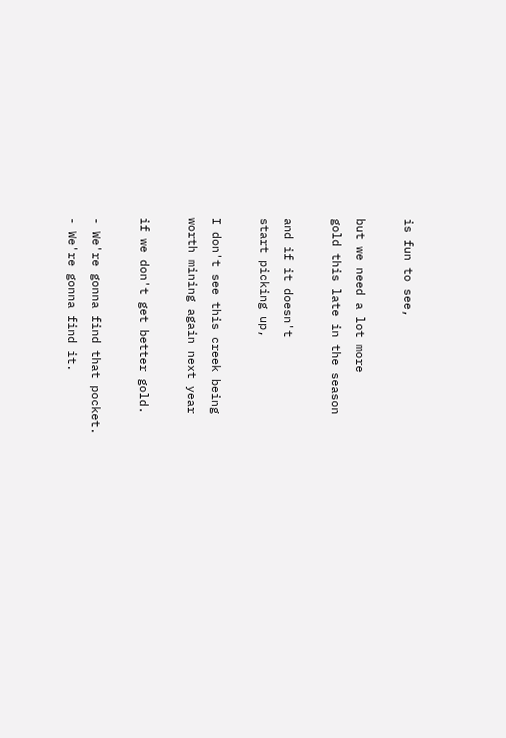is fun to see,

but we need a lot more
gold this late in the season

and if it doesn't
start picking up,

I don't see this creek being
worth mining again next year

if we don't get better gold.

- We're gonna find that pocket.
- We're gonna find it.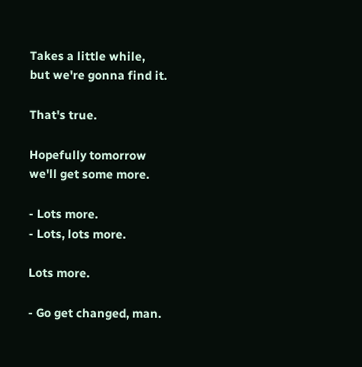Takes a little while,
but we're gonna find it.

That's true.

Hopefully tomorrow
we'll get some more.

- Lots more.
- Lots, lots more.

Lots more.

- Go get changed, man.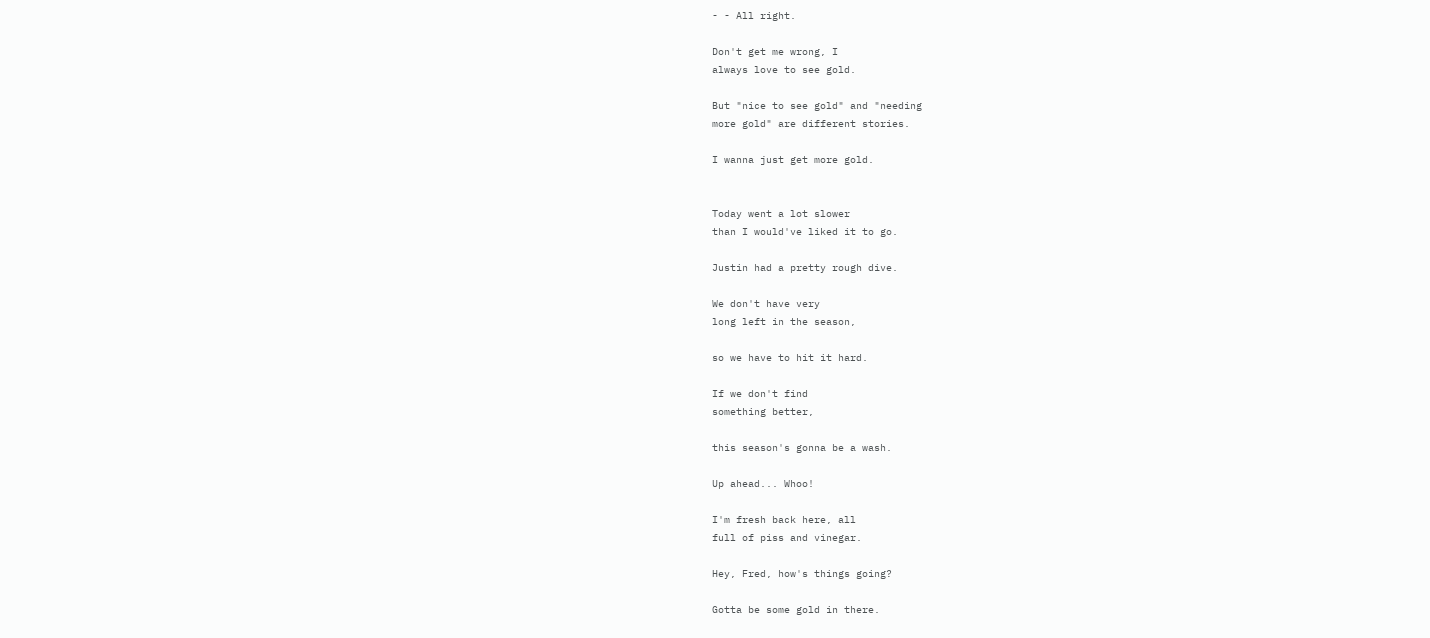- - All right.

Don't get me wrong, I
always love to see gold.

But "nice to see gold" and "needing
more gold" are different stories.

I wanna just get more gold.


Today went a lot slower
than I would've liked it to go.

Justin had a pretty rough dive.

We don't have very
long left in the season,

so we have to hit it hard.

If we don't find
something better,

this season's gonna be a wash.

Up ahead... Whoo!

I'm fresh back here, all
full of piss and vinegar.

Hey, Fred, how's things going?

Gotta be some gold in there.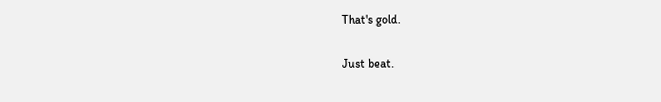That's gold.

Just beat.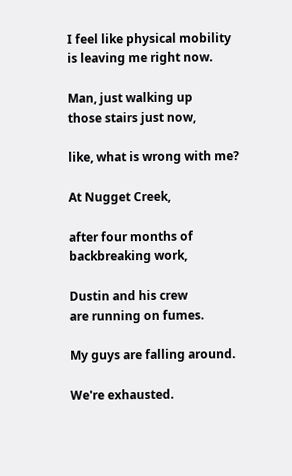I feel like physical mobility
is leaving me right now.

Man, just walking up
those stairs just now,

like, what is wrong with me?

At Nugget Creek,

after four months of
backbreaking work,

Dustin and his crew
are running on fumes.

My guys are falling around.

We're exhausted.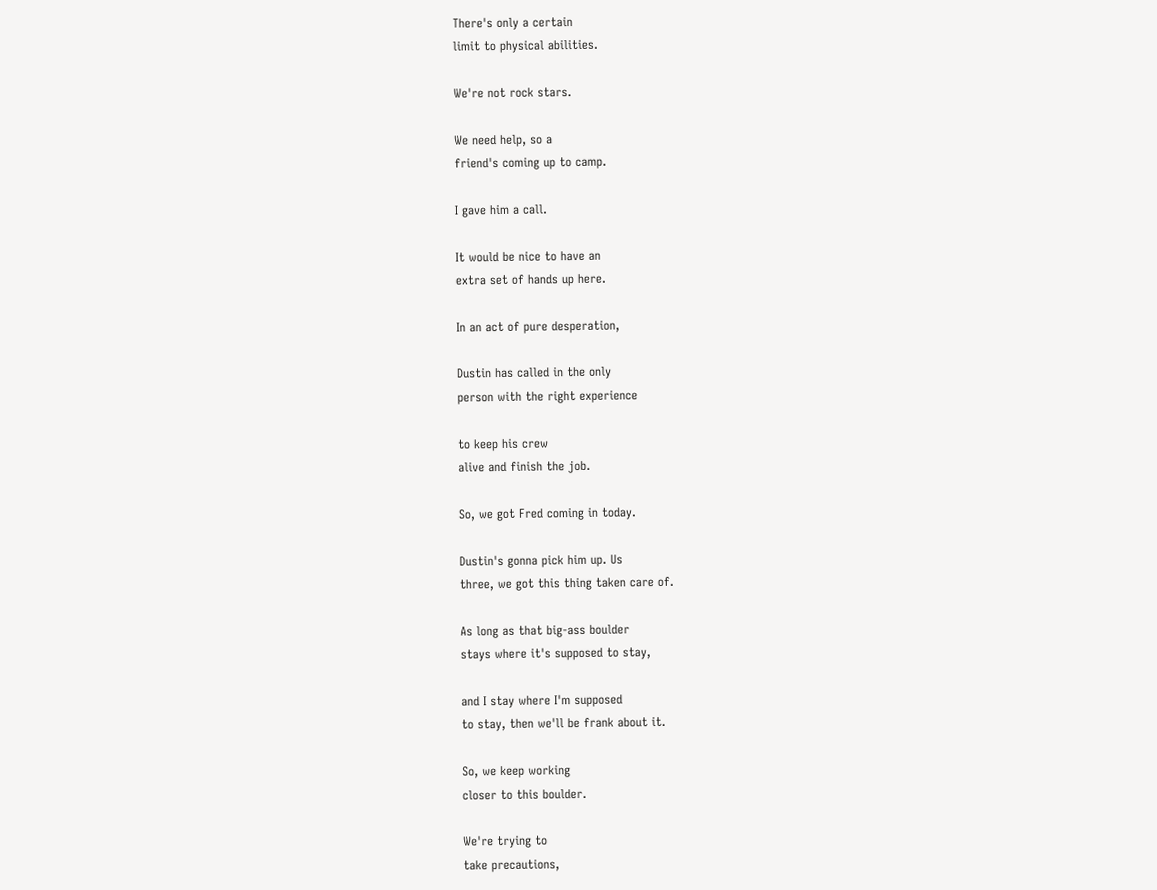There's only a certain
limit to physical abilities.

We're not rock stars.

We need help, so a
friend's coming up to camp.

I gave him a call.

It would be nice to have an
extra set of hands up here.

In an act of pure desperation,

Dustin has called in the only
person with the right experience

to keep his crew
alive and finish the job.

So, we got Fred coming in today.

Dustin's gonna pick him up. Us
three, we got this thing taken care of.

As long as that big-ass boulder
stays where it's supposed to stay,

and I stay where I'm supposed
to stay, then we'll be frank about it.

So, we keep working
closer to this boulder.

We're trying to
take precautions,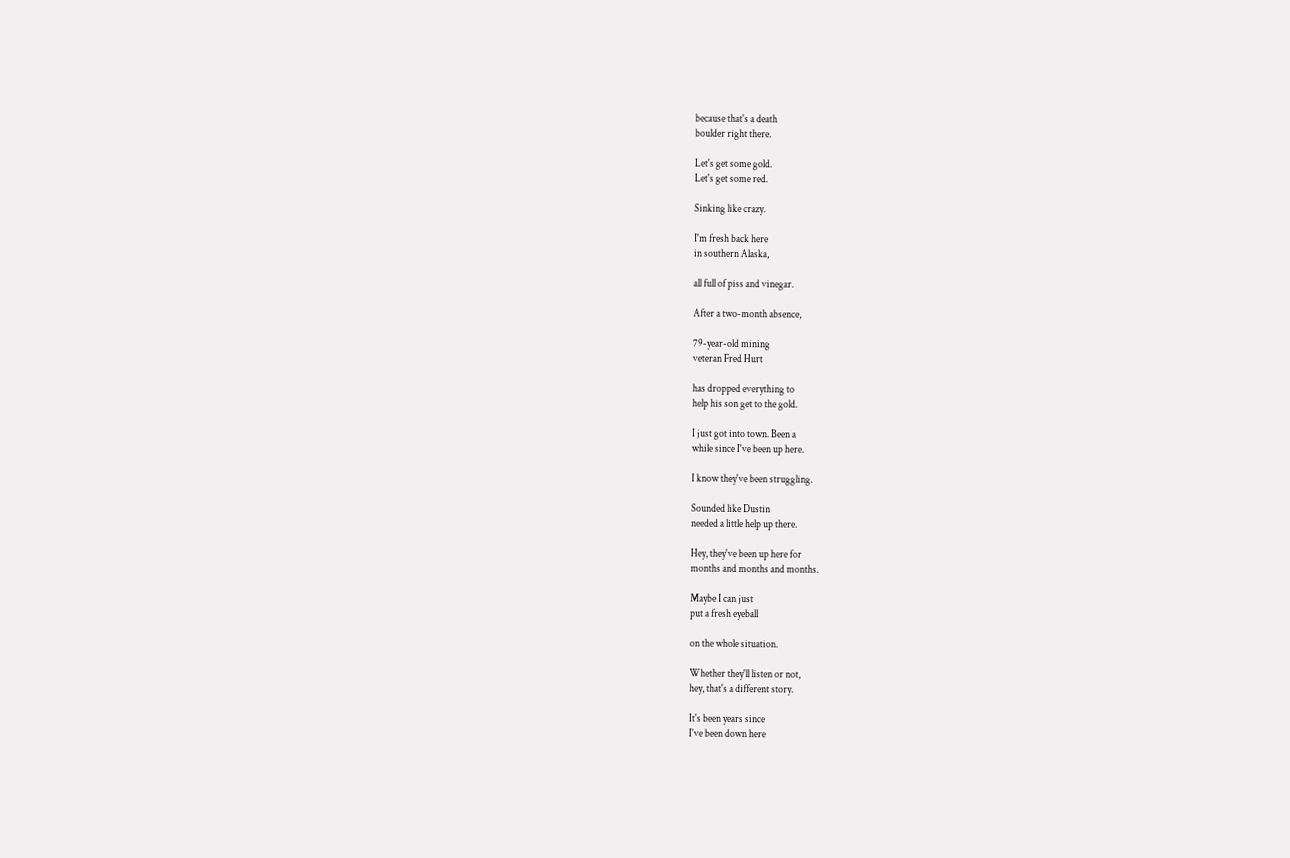because that's a death
boulder right there.

Let's get some gold.
Let's get some red.

Sinking like crazy.

I'm fresh back here
in southern Alaska,

all full of piss and vinegar.

After a two-month absence,

79-year-old mining
veteran Fred Hurt

has dropped everything to
help his son get to the gold.

I just got into town. Been a
while since I've been up here.

I know they've been struggling.

Sounded like Dustin
needed a little help up there.

Hey, they've been up here for
months and months and months.

Maybe I can just
put a fresh eyeball

on the whole situation.

Whether they'll listen or not,
hey, that's a different story.

It's been years since
I've been down here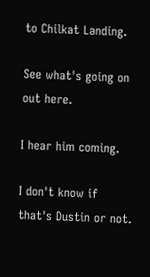to Chilkat Landing.

See what's going on out here.

I hear him coming.

I don't know if
that's Dustin or not.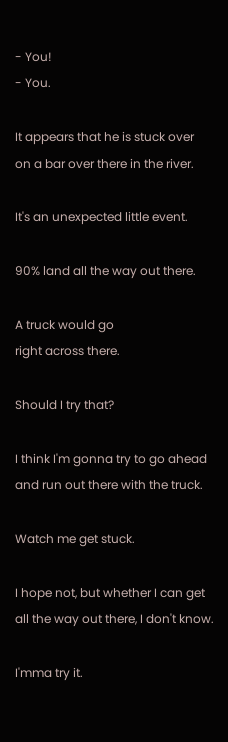- You!
- You.

It appears that he is stuck over
on a bar over there in the river.

It's an unexpected little event.

90% land all the way out there.

A truck would go
right across there.

Should I try that?

I think I'm gonna try to go ahead
and run out there with the truck.

Watch me get stuck.

I hope not, but whether I can get
all the way out there, I don't know.

I'mma try it.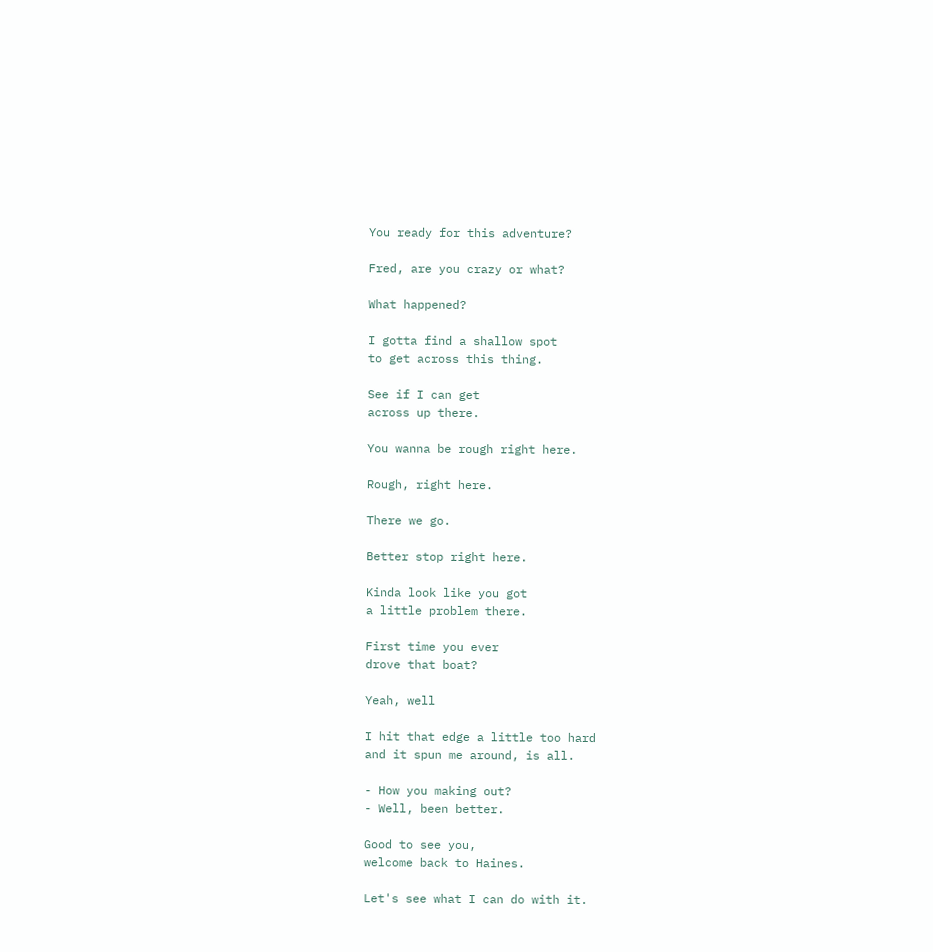You ready for this adventure?

Fred, are you crazy or what?

What happened?

I gotta find a shallow spot
to get across this thing.

See if I can get
across up there.

You wanna be rough right here.

Rough, right here.

There we go.

Better stop right here.

Kinda look like you got
a little problem there.

First time you ever
drove that boat?

Yeah, well

I hit that edge a little too hard
and it spun me around, is all.

- How you making out?
- Well, been better.

Good to see you,
welcome back to Haines.

Let's see what I can do with it.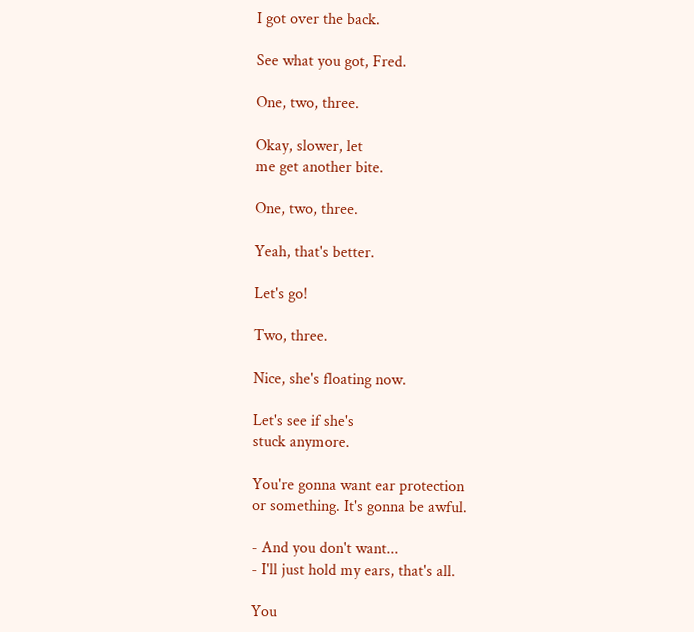I got over the back.

See what you got, Fred.

One, two, three.

Okay, slower, let
me get another bite.

One, two, three.

Yeah, that's better.

Let's go!

Two, three.

Nice, she's floating now.

Let's see if she's
stuck anymore.

You're gonna want ear protection
or something. It's gonna be awful.

- And you don't want...
- I'll just hold my ears, that's all.

You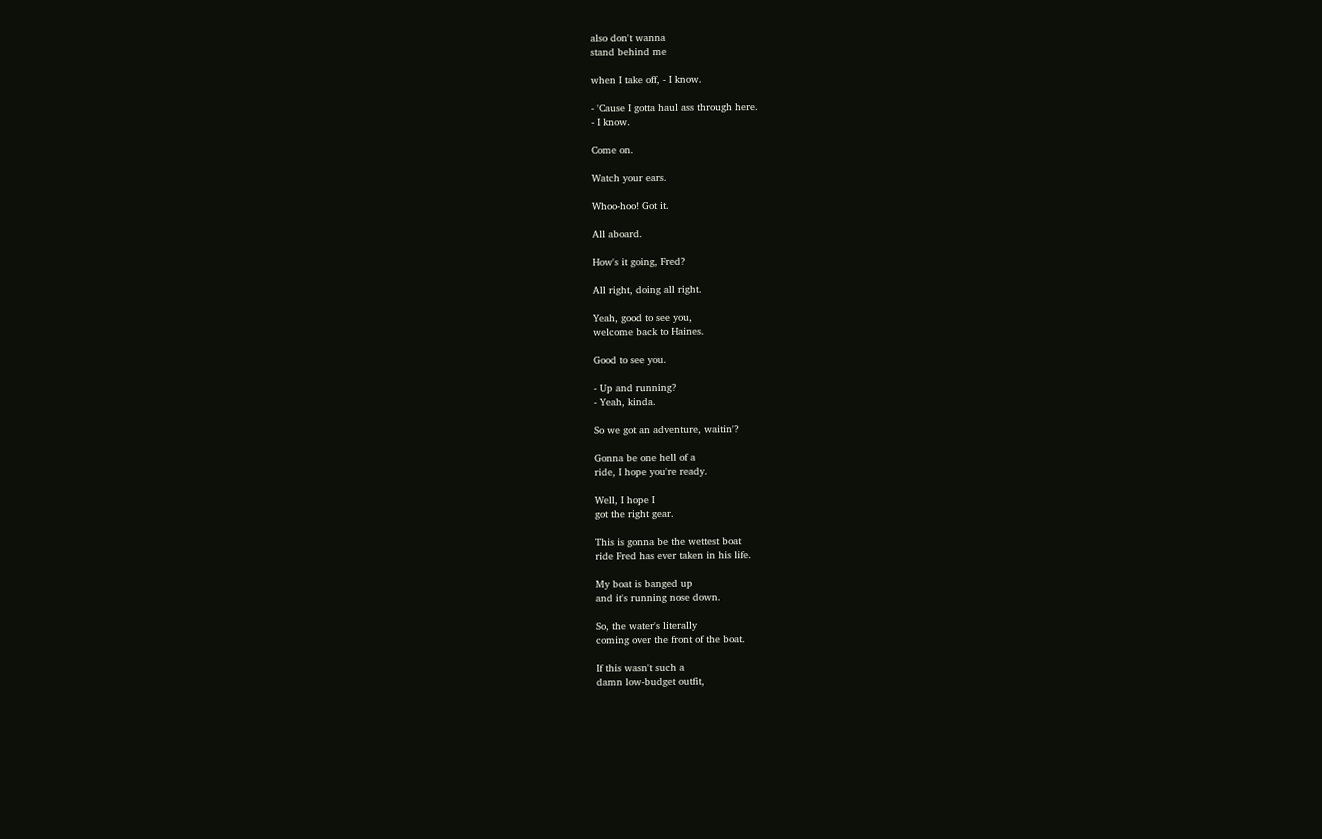also don't wanna
stand behind me

when I take off, - I know.

- 'Cause I gotta haul ass through here.
- I know.

Come on.

Watch your ears.

Whoo-hoo! Got it.

All aboard.

How's it going, Fred?

All right, doing all right.

Yeah, good to see you,
welcome back to Haines.

Good to see you.

- Up and running?
- Yeah, kinda.

So we got an adventure, waitin'?

Gonna be one hell of a
ride, I hope you're ready.

Well, I hope I
got the right gear.

This is gonna be the wettest boat
ride Fred has ever taken in his life.

My boat is banged up
and it's running nose down.

So, the water's literally
coming over the front of the boat.

If this wasn't such a
damn low-budget outfit,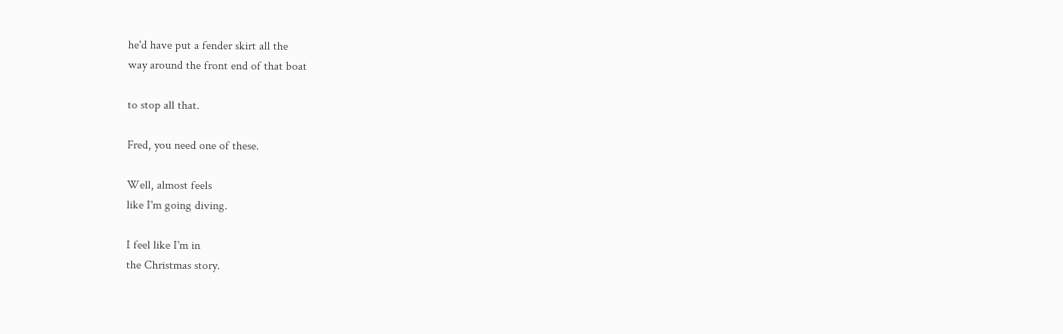he'd have put a fender skirt all the
way around the front end of that boat

to stop all that.

Fred, you need one of these.

Well, almost feels
like I'm going diving.

I feel like I'm in
the Christmas story.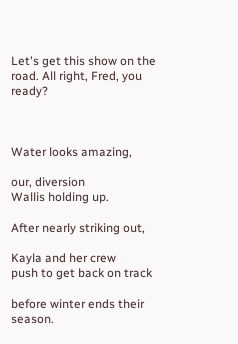Let's get this show on the
road. All right, Fred, you ready?



Water looks amazing,

our, diversion
Wallis holding up.

After nearly striking out,

Kayla and her crew
push to get back on track

before winter ends their season.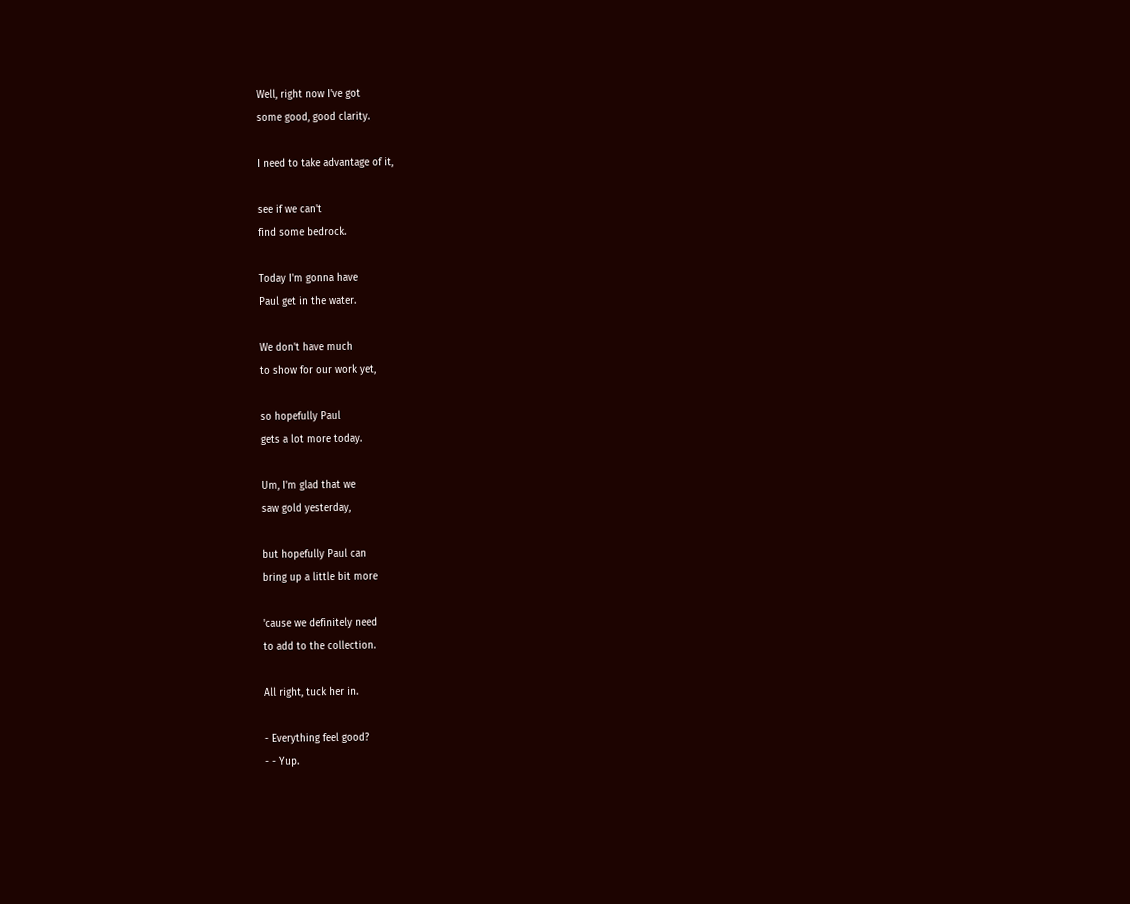Well, right now I've got
some good, good clarity.

I need to take advantage of it,

see if we can't
find some bedrock.

Today I'm gonna have
Paul get in the water.

We don't have much
to show for our work yet,

so hopefully Paul
gets a lot more today.

Um, I'm glad that we
saw gold yesterday,

but hopefully Paul can
bring up a little bit more

'cause we definitely need
to add to the collection.

All right, tuck her in.

- Everything feel good?
- - Yup.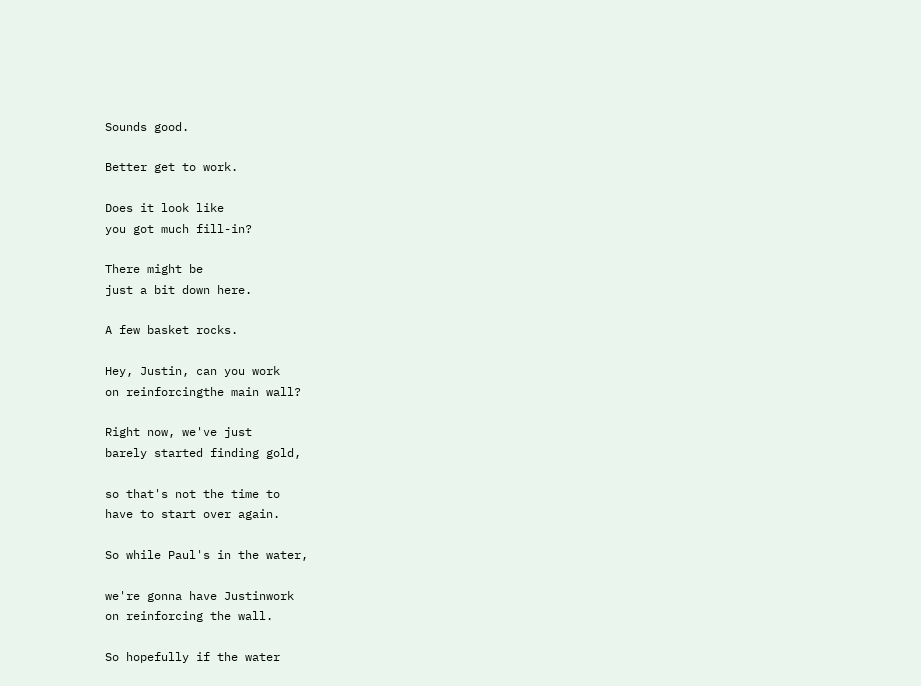Sounds good.

Better get to work.

Does it look like
you got much fill-in?

There might be
just a bit down here.

A few basket rocks.

Hey, Justin, can you work
on reinforcingthe main wall?

Right now, we've just
barely started finding gold,

so that's not the time to
have to start over again.

So while Paul's in the water,

we're gonna have Justinwork
on reinforcing the wall.

So hopefully if the water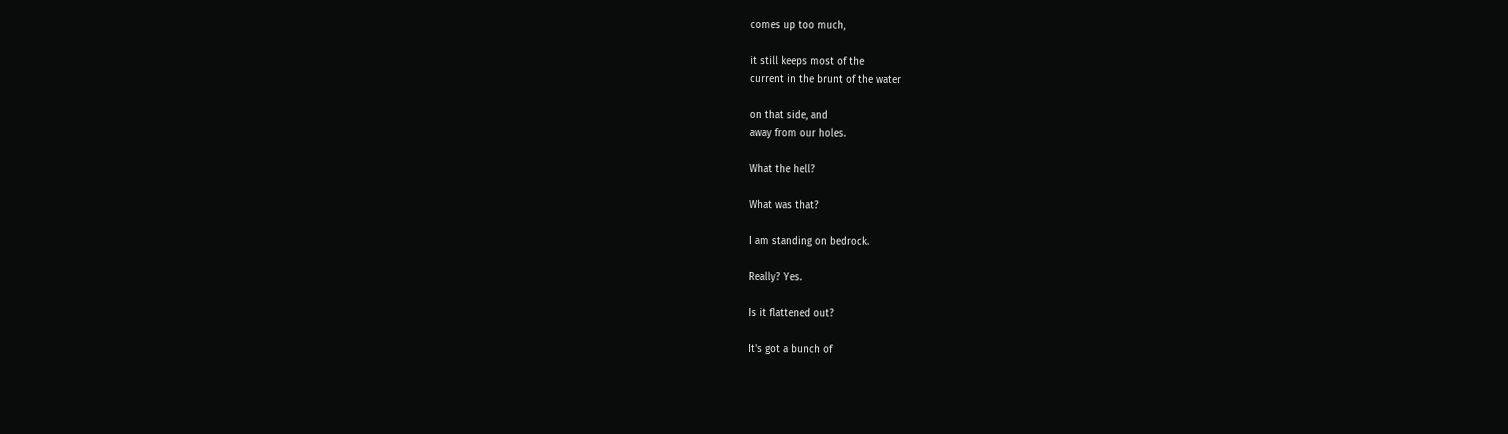comes up too much,

it still keeps most of the
current in the brunt of the water

on that side, and
away from our holes.

What the hell?

What was that?

I am standing on bedrock.

Really? Yes.

Is it flattened out?

It's got a bunch of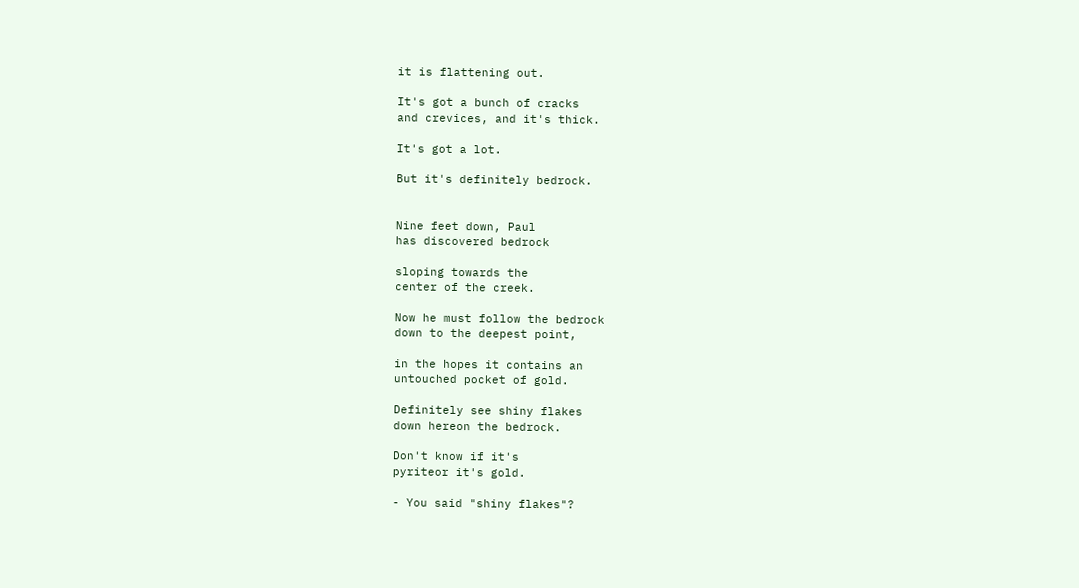it is flattening out.

It's got a bunch of cracks
and crevices, and it's thick.

It's got a lot.

But it's definitely bedrock.


Nine feet down, Paul
has discovered bedrock

sloping towards the
center of the creek.

Now he must follow the bedrock
down to the deepest point,

in the hopes it contains an
untouched pocket of gold.

Definitely see shiny flakes
down hereon the bedrock.

Don't know if it's
pyriteor it's gold.

- You said "shiny flakes"?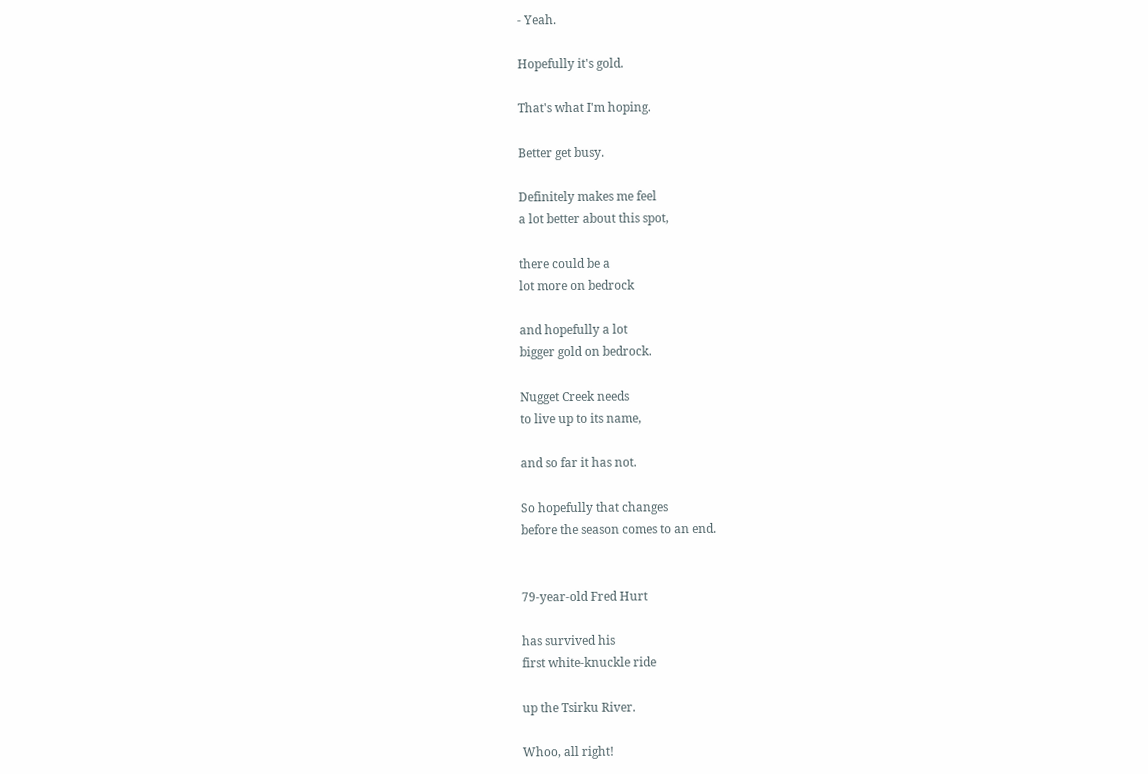- Yeah.

Hopefully it's gold.

That's what I'm hoping.

Better get busy.

Definitely makes me feel
a lot better about this spot,

there could be a
lot more on bedrock

and hopefully a lot
bigger gold on bedrock.

Nugget Creek needs
to live up to its name,

and so far it has not.

So hopefully that changes
before the season comes to an end.


79-year-old Fred Hurt

has survived his
first white-knuckle ride

up the Tsirku River.

Whoo, all right!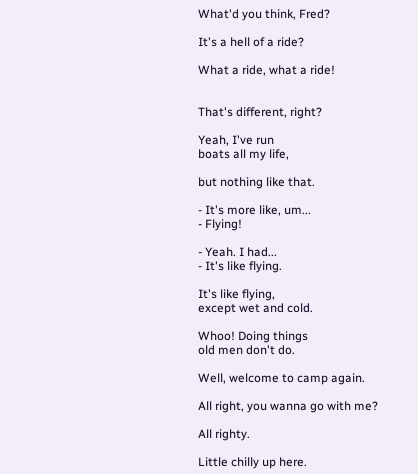What'd you think, Fred?

It's a hell of a ride?

What a ride, what a ride!


That's different, right?

Yeah, I've run
boats all my life,

but nothing like that.

- It's more like, um...
- Flying!

- Yeah. I had...
- It's like flying.

It's like flying,
except wet and cold.

Whoo! Doing things
old men don't do.

Well, welcome to camp again.

All right, you wanna go with me?

All righty.

Little chilly up here.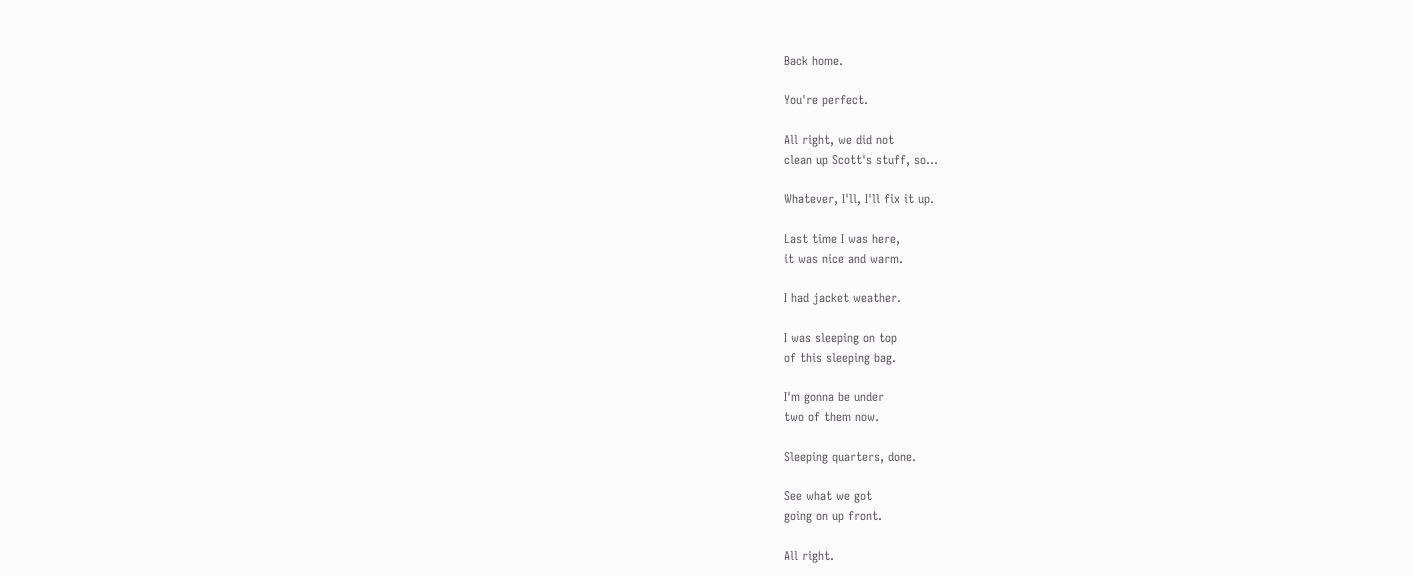Back home.

You're perfect.

All right, we did not
clean up Scott's stuff, so...

Whatever, I'll, I'll fix it up.

Last time I was here,
it was nice and warm.

I had jacket weather.

I was sleeping on top
of this sleeping bag.

I'm gonna be under
two of them now.

Sleeping quarters, done.

See what we got
going on up front.

All right.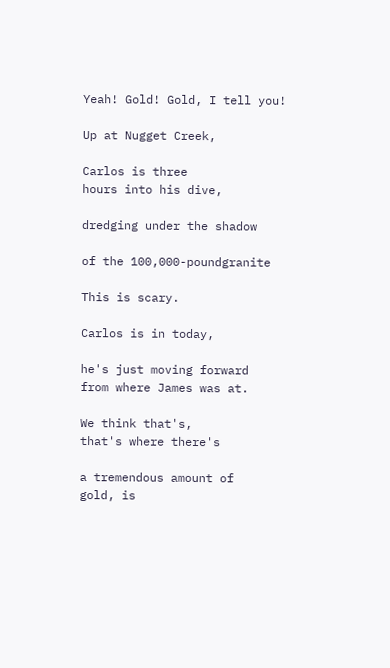Yeah! Gold! Gold, I tell you!

Up at Nugget Creek,

Carlos is three
hours into his dive,

dredging under the shadow

of the 100,000-poundgranite

This is scary.

Carlos is in today,

he's just moving forward
from where James was at.

We think that's,
that's where there's

a tremendous amount of
gold, is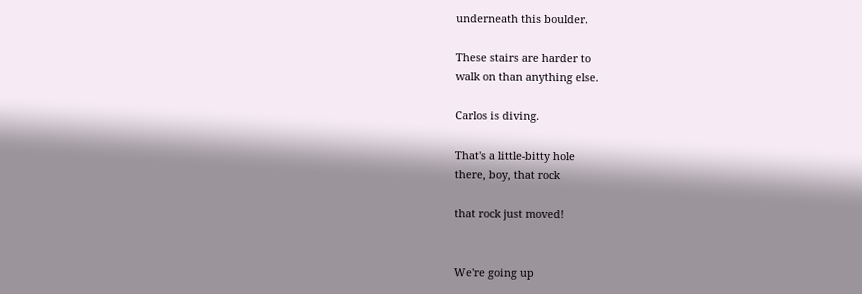underneath this boulder.

These stairs are harder to
walk on than anything else.

Carlos is diving.

That's a little-bitty hole
there, boy, that rock

that rock just moved!


We're going up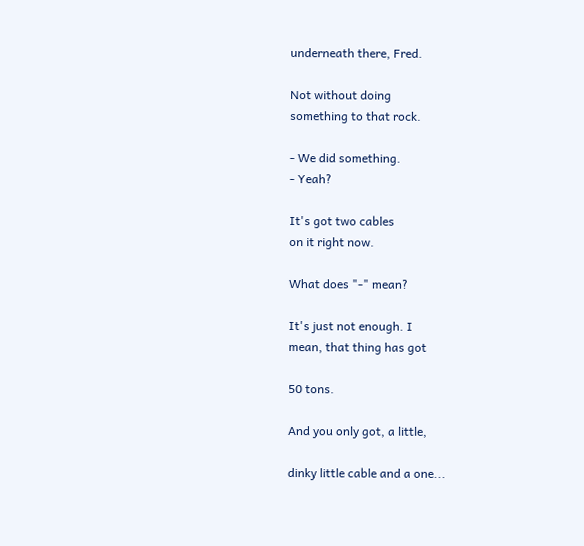underneath there, Fred.

Not without doing
something to that rock.

- We did something.
- Yeah?

It's got two cables
on it right now.

What does "-" mean?

It's just not enough. I
mean, that thing has got

50 tons.

And you only got, a little,

dinky little cable and a one...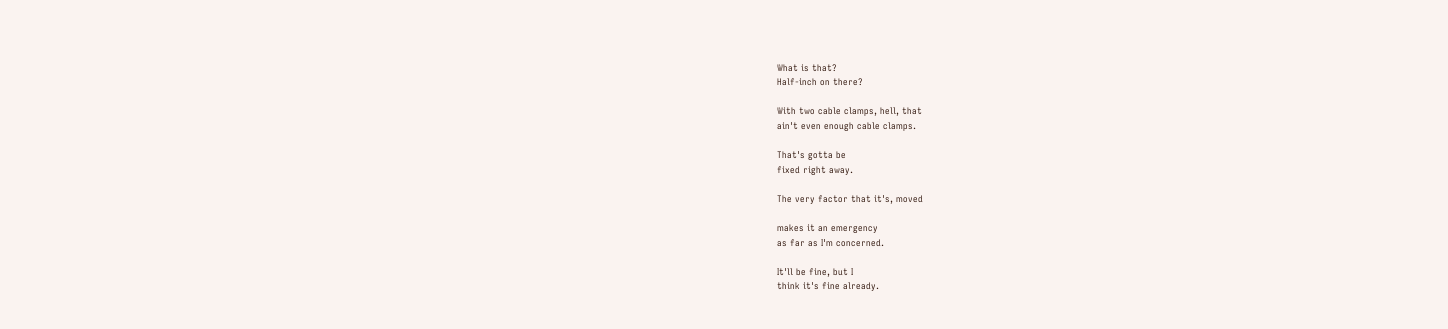What is that?
Half-inch on there?

With two cable clamps, hell, that
ain't even enough cable clamps.

That's gotta be
fixed right away.

The very factor that it's, moved

makes it an emergency
as far as I'm concerned.

It'll be fine, but I
think it's fine already.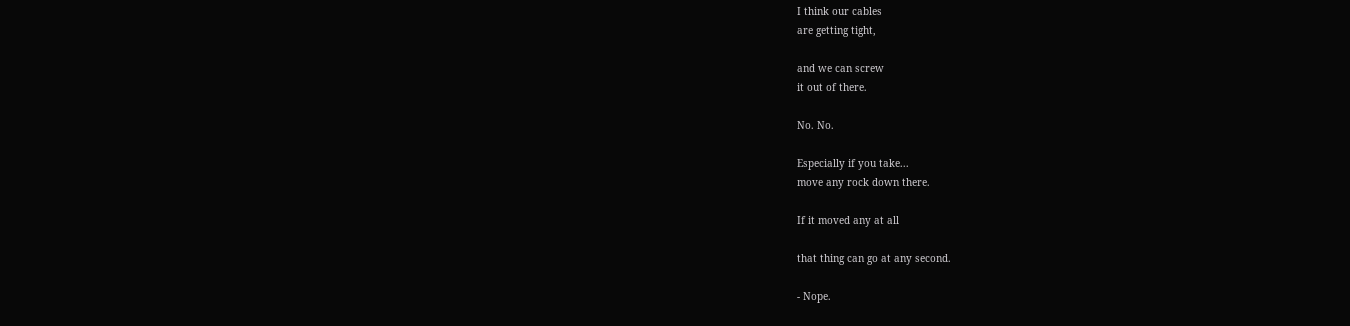I think our cables
are getting tight,

and we can screw
it out of there.

No. No.

Especially if you take...
move any rock down there.

If it moved any at all

that thing can go at any second.

- Nope.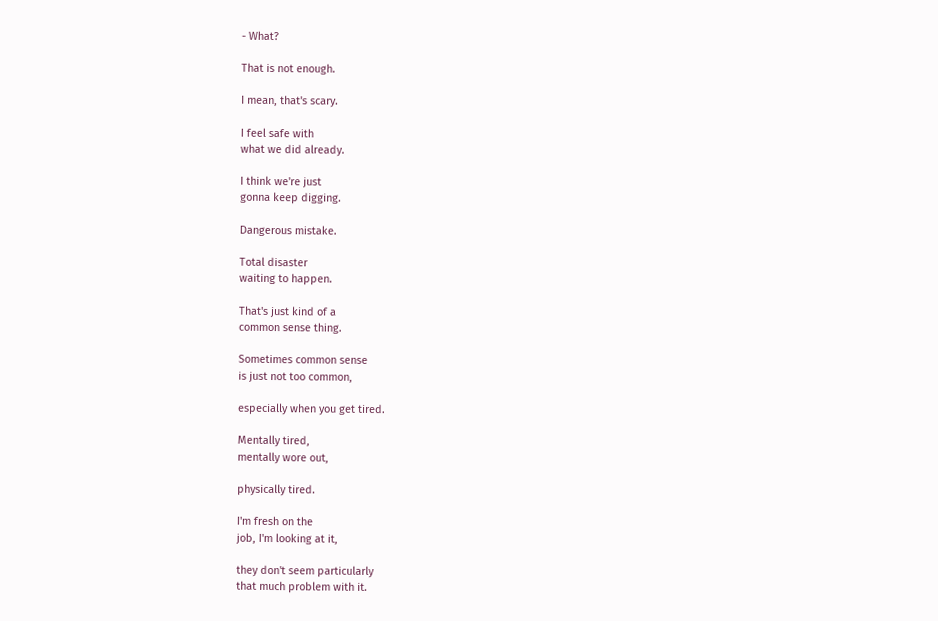- What?

That is not enough.

I mean, that's scary.

I feel safe with
what we did already.

I think we're just
gonna keep digging.

Dangerous mistake.

Total disaster
waiting to happen.

That's just kind of a
common sense thing.

Sometimes common sense
is just not too common,

especially when you get tired.

Mentally tired,
mentally wore out,

physically tired.

I'm fresh on the
job, I'm looking at it,

they don't seem particularly
that much problem with it.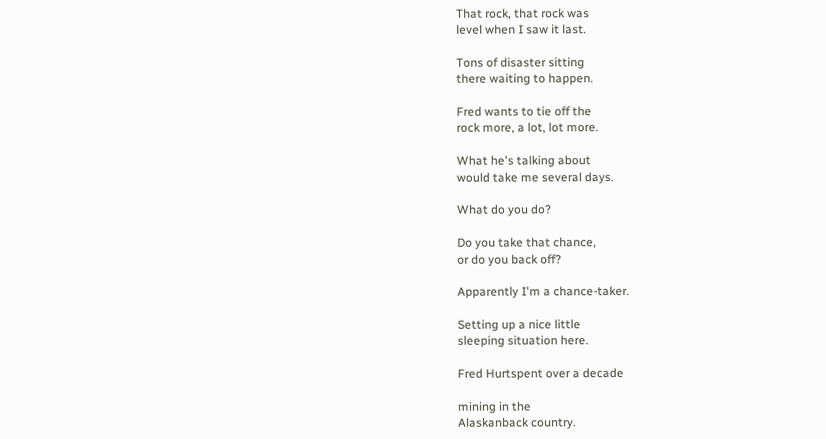That rock, that rock was
level when I saw it last.

Tons of disaster sitting
there waiting to happen.

Fred wants to tie off the
rock more, a lot, lot more.

What he's talking about
would take me several days.

What do you do?

Do you take that chance,
or do you back off?

Apparently I'm a chance-taker.

Setting up a nice little
sleeping situation here.

Fred Hurtspent over a decade

mining in the
Alaskanback country.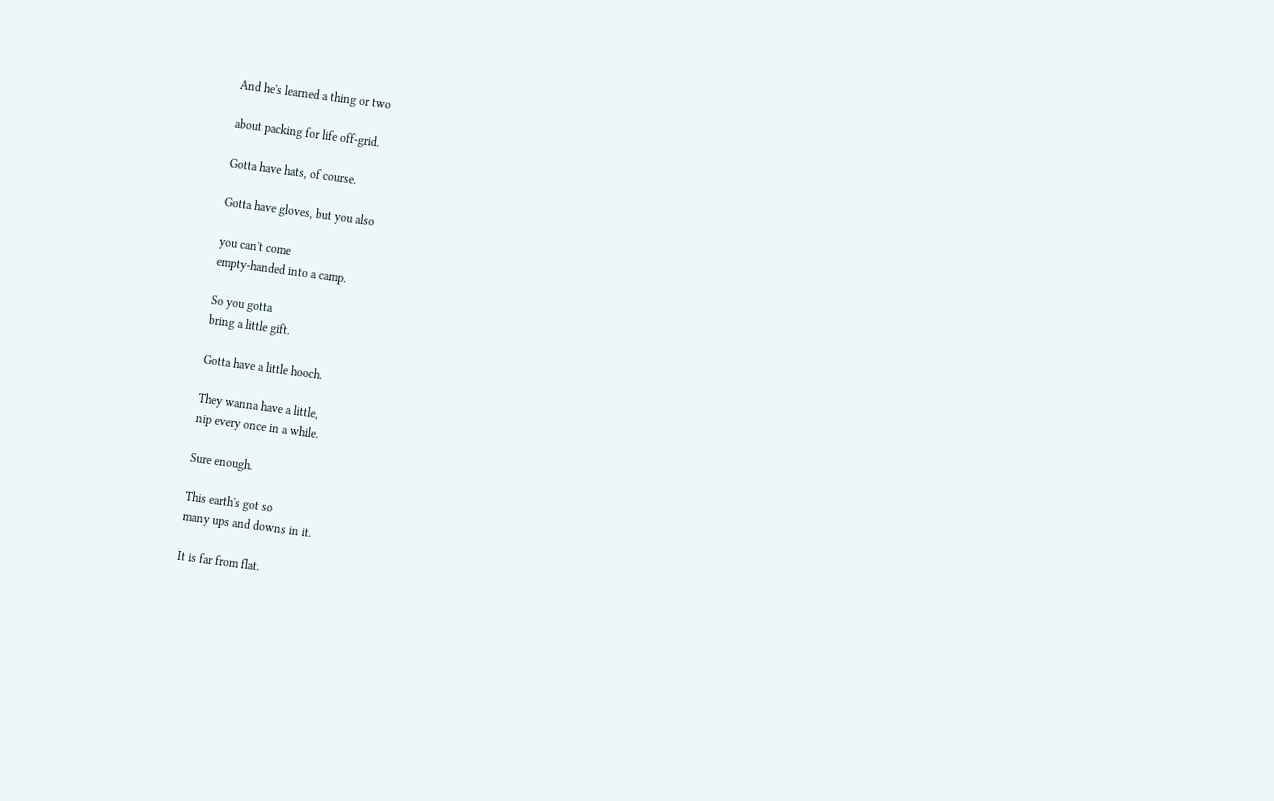And he's learned a thing or two

about packing for life off-grid.

Gotta have hats, of course.

Gotta have gloves, but you also

you can't come
empty-handed into a camp.

So you gotta
bring a little gift.

Gotta have a little hooch.

They wanna have a little,
nip every once in a while.

Sure enough.

This earth's got so
many ups and downs in it.

It is far from flat.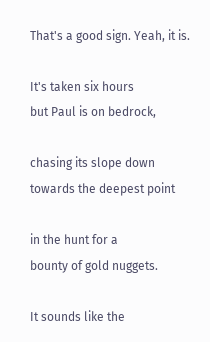That's a good sign. Yeah, it is.

It's taken six hours
but Paul is on bedrock,

chasing its slope down
towards the deepest point

in the hunt for a
bounty of gold nuggets.

It sounds like the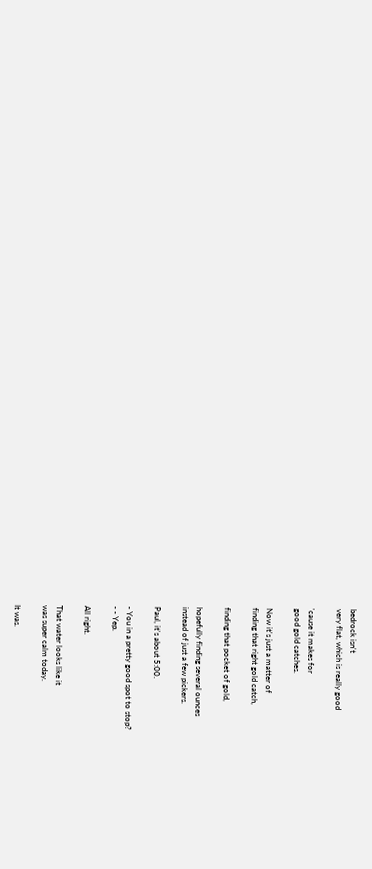bedrock isn't
very flat, which is really good

'cause it makes for
good gold catches.

Now it's just a matter of
finding that right gold catch,

finding that pocket of gold,

hopefully finding several ounces
instead of just a few pickers.

Paul, it's about 5:00.

- You in a pretty good spot to stop?
- - Yep.

All right.

That water looks like it
was super calm today.

It was.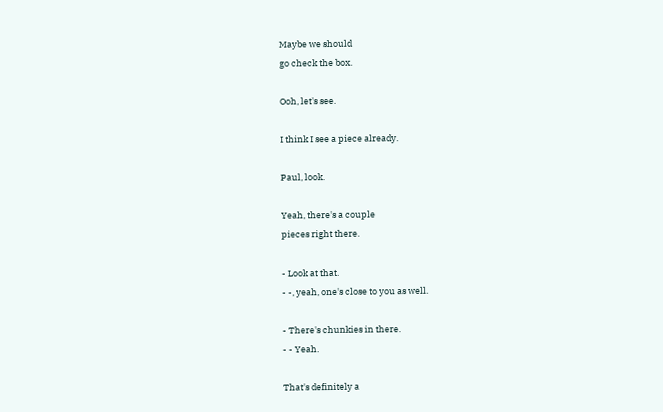Maybe we should
go check the box.

Ooh, let's see.

I think I see a piece already.

Paul, look.

Yeah, there's a couple
pieces right there.

- Look at that.
- -, yeah, one's close to you as well.

- There's chunkies in there.
- - Yeah.

That's definitely a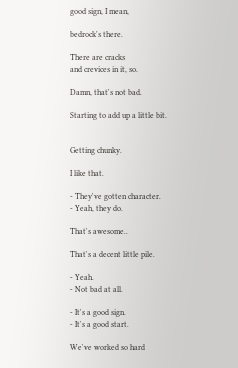good sign, I mean,

bedrock's there.

There are cracks
and crevices in it, so.

Damn, that's not bad.

Starting to add up a little bit.


Getting chunky.

I like that.

- They've gotten character.
- Yeah, they do.

That's awesome..

That's a decent little pile.

- Yeah.
- Not bad at all.

- It's a good sign.
- It's a good start.

We've worked so hard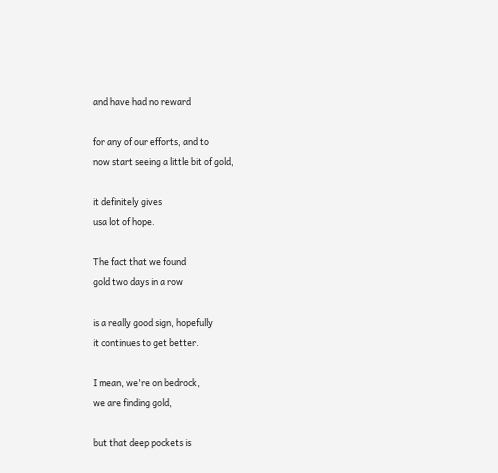and have had no reward

for any of our efforts, and to
now start seeing a little bit of gold,

it definitely gives
usa lot of hope.

The fact that we found
gold two days in a row

is a really good sign, hopefully
it continues to get better.

I mean, we're on bedrock,
we are finding gold,

but that deep pockets is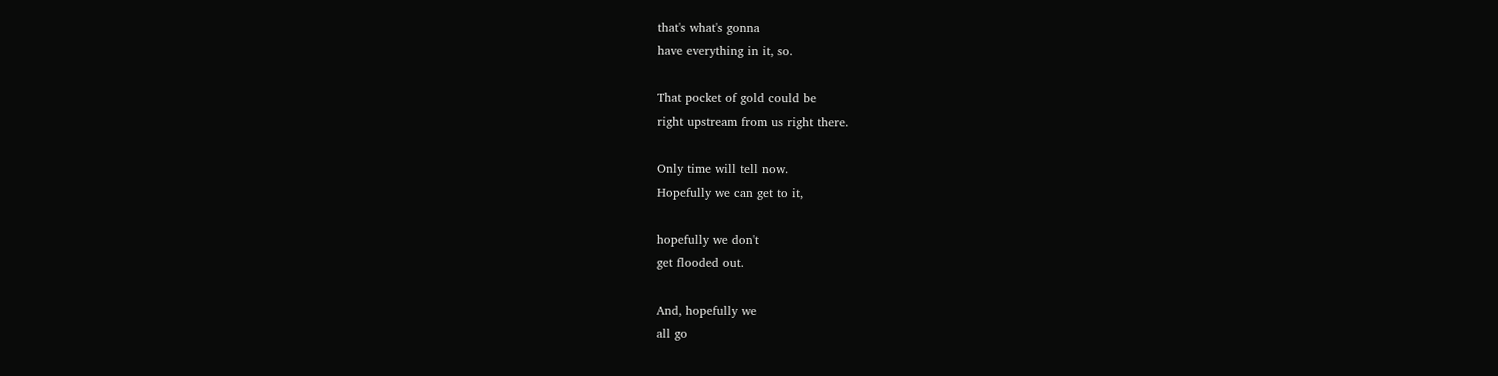that's what's gonna
have everything in it, so.

That pocket of gold could be
right upstream from us right there.

Only time will tell now.
Hopefully we can get to it,

hopefully we don't
get flooded out.

And, hopefully we
all go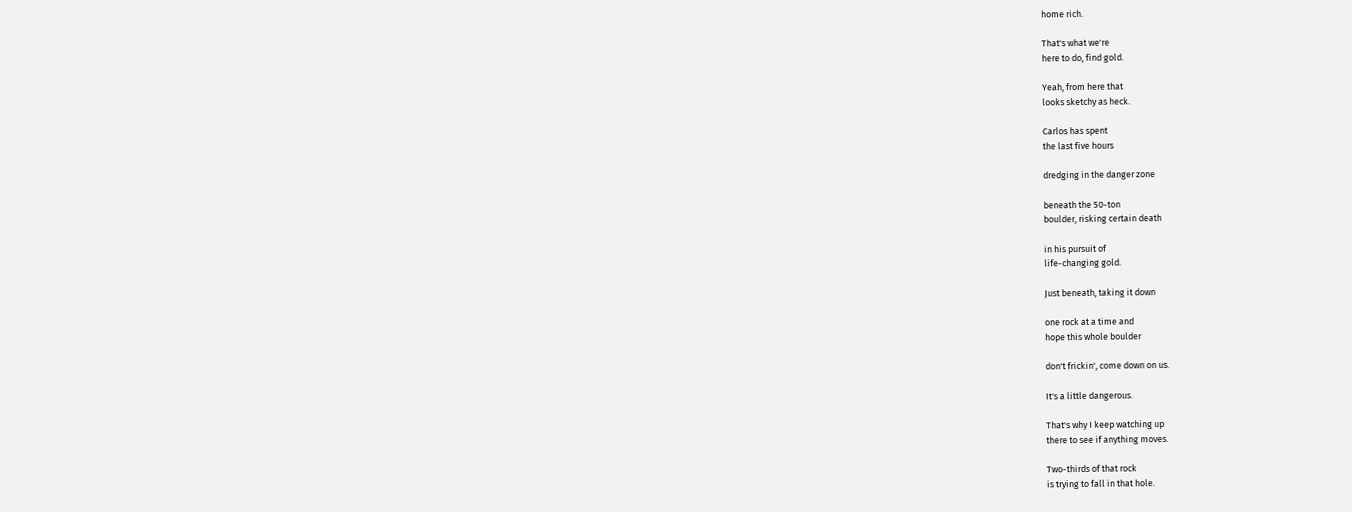home rich.

That's what we're
here to do, find gold.

Yeah, from here that
looks sketchy as heck.

Carlos has spent
the last five hours

dredging in the danger zone

beneath the 50-ton
boulder, risking certain death

in his pursuit of
life-changing gold.

Just beneath, taking it down

one rock at a time and
hope this whole boulder

don't frickin', come down on us.

It's a little dangerous.

That's why I keep watching up
there to see if anything moves.

Two-thirds of that rock
is trying to fall in that hole.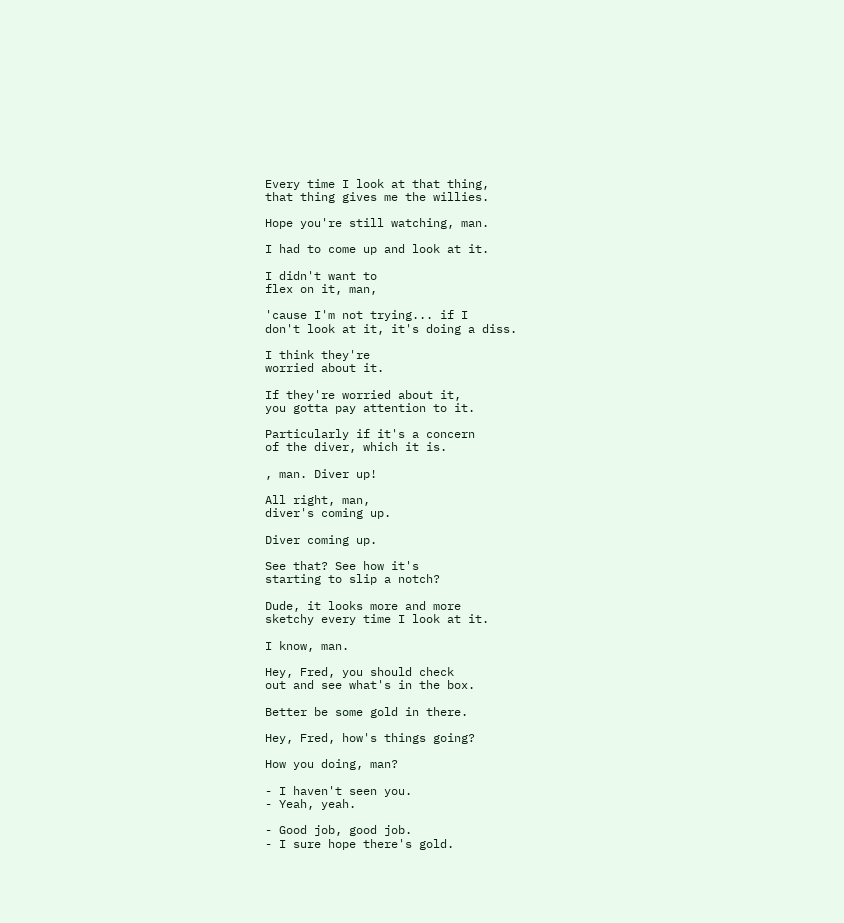Every time I look at that thing,
that thing gives me the willies.

Hope you're still watching, man.

I had to come up and look at it.

I didn't want to
flex on it, man,

'cause I'm not trying... if I
don't look at it, it's doing a diss.

I think they're
worried about it.

If they're worried about it,
you gotta pay attention to it.

Particularly if it's a concern
of the diver, which it is.

, man. Diver up!

All right, man,
diver's coming up.

Diver coming up.

See that? See how it's
starting to slip a notch?

Dude, it looks more and more
sketchy every time I look at it.

I know, man.

Hey, Fred, you should check
out and see what's in the box.

Better be some gold in there.

Hey, Fred, how's things going?

How you doing, man?

- I haven't seen you.
- Yeah, yeah.

- Good job, good job.
- I sure hope there's gold.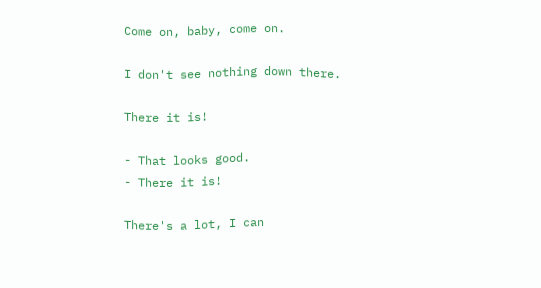Come on, baby, come on.

I don't see nothing down there.

There it is!

- That looks good.
- There it is!

There's a lot, I can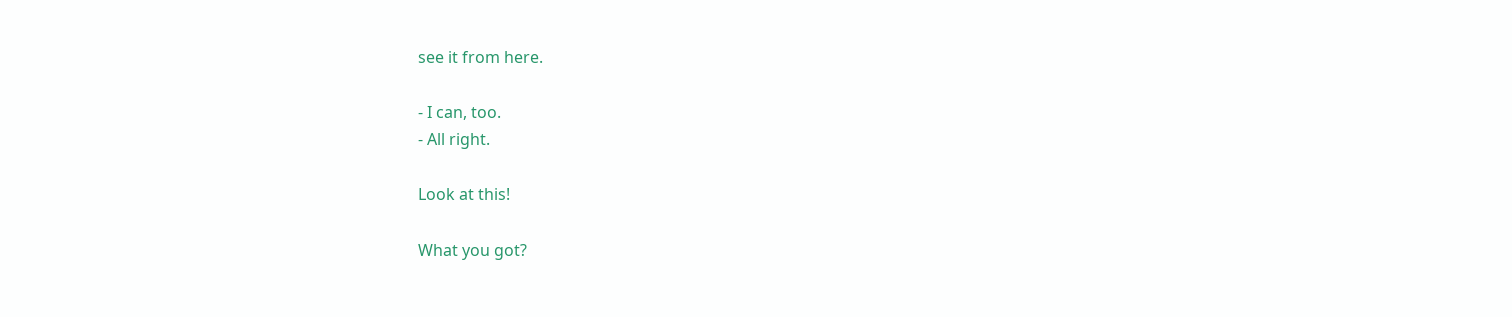see it from here.

- I can, too.
- All right.

Look at this!

What you got?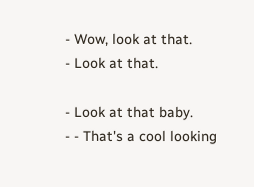- Wow, look at that.
- Look at that.

- Look at that baby.
- - That's a cool looking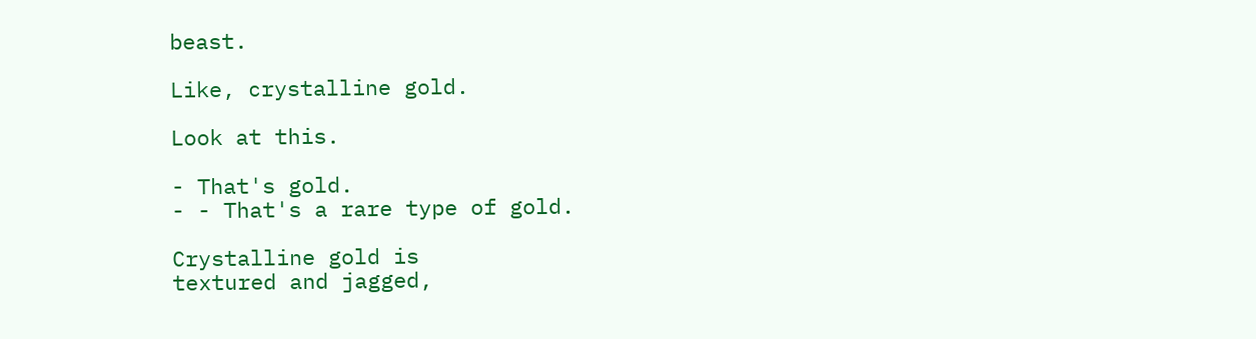beast.

Like, crystalline gold.

Look at this.

- That's gold.
- - That's a rare type of gold.

Crystalline gold is
textured and jagged,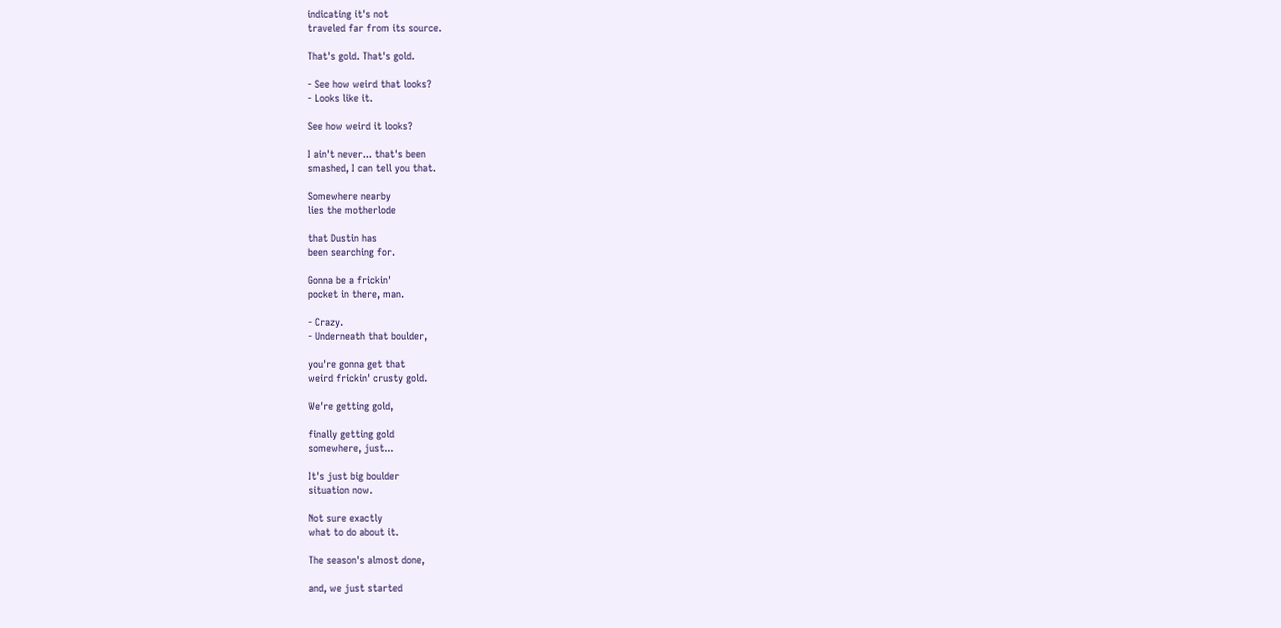indicating it's not
traveled far from its source.

That's gold. That's gold.

- See how weird that looks?
- Looks like it.

See how weird it looks?

I ain't never... that's been
smashed, I can tell you that.

Somewhere nearby
lies the motherlode

that Dustin has
been searching for.

Gonna be a frickin'
pocket in there, man.

- Crazy.
- Underneath that boulder,

you're gonna get that
weird frickin' crusty gold.

We're getting gold,

finally getting gold
somewhere, just...

It's just big boulder
situation now.

Not sure exactly
what to do about it.

The season's almost done,

and, we just started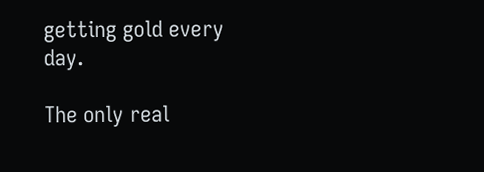getting gold every day.

The only real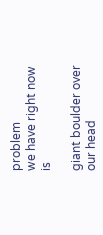problem
we have right now is

giant boulder over our head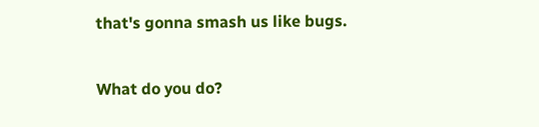that's gonna smash us like bugs.

What do you do?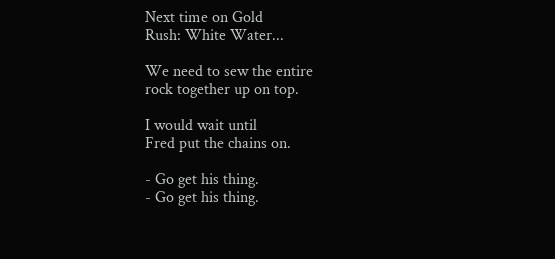Next time on Gold
Rush: White Water...

We need to sew the entire
rock together up on top.

I would wait until
Fred put the chains on.

- Go get his thing.
- Go get his thing.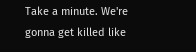Take a minute. We're
gonna get killed like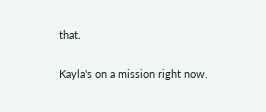that.

Kayla's on a mission right now.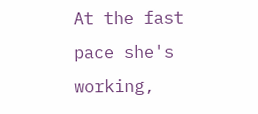At the fast pace she's working,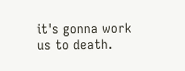it's gonna work us to death.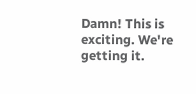Damn! This is
exciting. We're getting it.